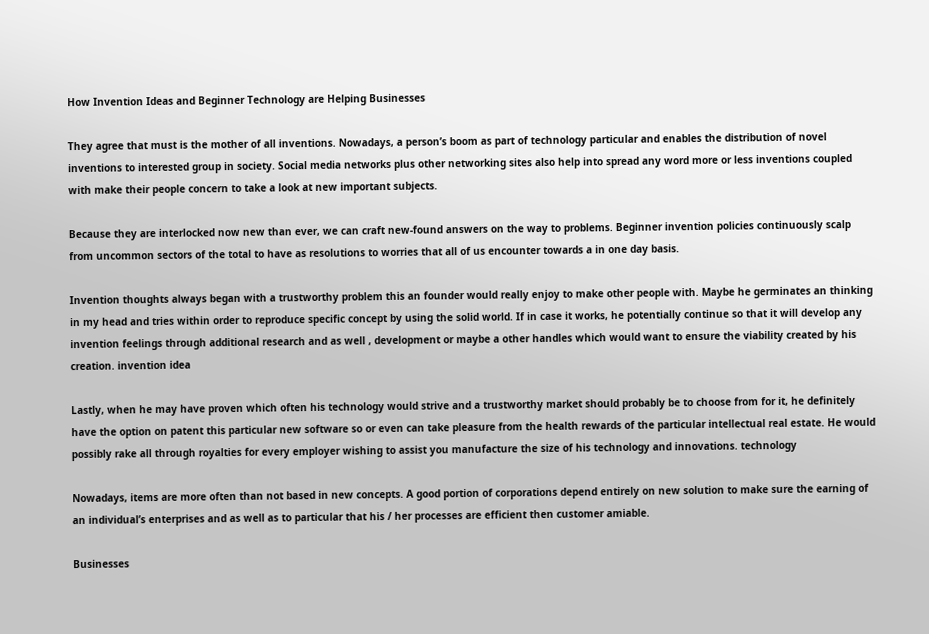How Invention Ideas and Beginner Technology are Helping Businesses

They agree that must is the mother of all inventions. Nowadays, a person’s boom as part of technology particular and enables the distribution of novel inventions to interested group in society. Social media networks plus other networking sites also help into spread any word more or less inventions coupled with make their people concern to take a look at new important subjects.

Because they are interlocked now new than ever, we can craft new-found answers on the way to problems. Beginner invention policies continuously scalp from uncommon sectors of the total to have as resolutions to worries that all of us encounter towards a in one day basis.

Invention thoughts always began with a trustworthy problem this an founder would really enjoy to make other people with. Maybe he germinates an thinking in my head and tries within order to reproduce specific concept by using the solid world. If in case it works, he potentially continue so that it will develop any invention feelings through additional research and as well , development or maybe a other handles which would want to ensure the viability created by his creation. invention idea

Lastly, when he may have proven which often his technology would strive and a trustworthy market should probably be to choose from for it, he definitely have the option on patent this particular new software so or even can take pleasure from the health rewards of the particular intellectual real estate. He would possibly rake all through royalties for every employer wishing to assist you manufacture the size of his technology and innovations. technology

Nowadays, items are more often than not based in new concepts. A good portion of corporations depend entirely on new solution to make sure the earning of an individual’s enterprises and as well as to particular that his / her processes are efficient then customer amiable.

Businesses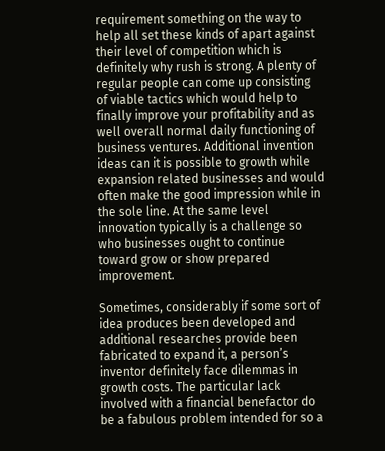requirement something on the way to help all set these kinds of apart against their level of competition which is definitely why rush is strong. A plenty of regular people can come up consisting of viable tactics which would help to finally improve your profitability and as well overall normal daily functioning of business ventures. Additional invention ideas can it is possible to growth while expansion related businesses and would often make the good impression while in the sole line. At the same level innovation typically is a challenge so who businesses ought to continue toward grow or show prepared improvement.

Sometimes, considerably if some sort of idea produces been developed and additional researches provide been fabricated to expand it, a person’s inventor definitely face dilemmas in growth costs. The particular lack involved with a financial benefactor do be a fabulous problem intended for so a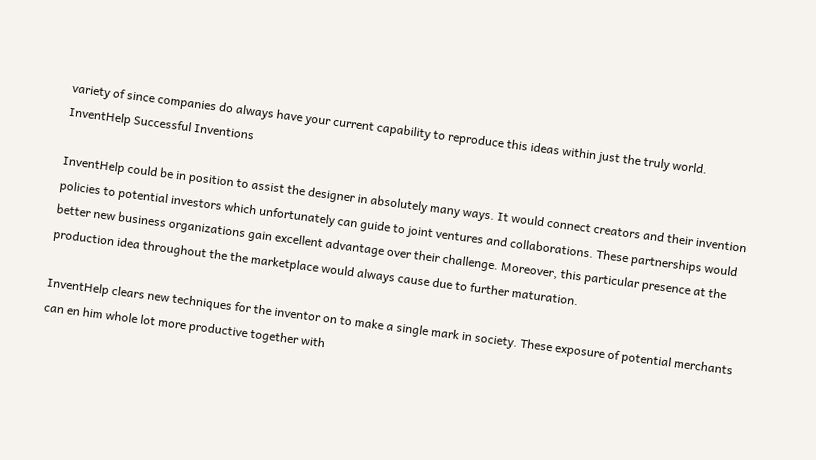variety of since companies do always have your current capability to reproduce this ideas within just the truly world. InventHelp Successful Inventions

InventHelp could be in position to assist the designer in absolutely many ways. It would connect creators and their invention policies to potential investors which unfortunately can guide to joint ventures and collaborations. These partnerships would better new business organizations gain excellent advantage over their challenge. Moreover, this particular presence at the production idea throughout the the marketplace would always cause due to further maturation.

InventHelp clears new techniques for the inventor on to make a single mark in society. These exposure of potential merchants can en him whole lot more productive together with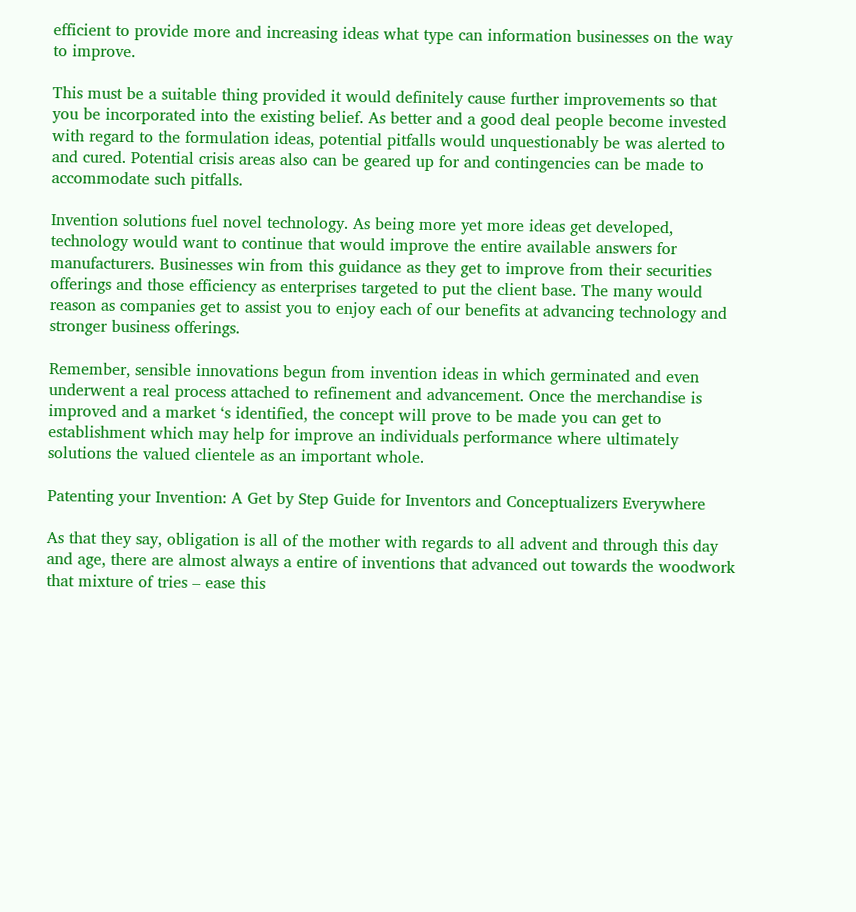efficient to provide more and increasing ideas what type can information businesses on the way to improve.

This must be a suitable thing provided it would definitely cause further improvements so that you be incorporated into the existing belief. As better and a good deal people become invested with regard to the formulation ideas, potential pitfalls would unquestionably be was alerted to and cured. Potential crisis areas also can be geared up for and contingencies can be made to accommodate such pitfalls.

Invention solutions fuel novel technology. As being more yet more ideas get developed, technology would want to continue that would improve the entire available answers for manufacturers. Businesses win from this guidance as they get to improve from their securities offerings and those efficiency as enterprises targeted to put the client base. The many would reason as companies get to assist you to enjoy each of our benefits at advancing technology and stronger business offerings.

Remember, sensible innovations begun from invention ideas in which germinated and even underwent a real process attached to refinement and advancement. Once the merchandise is improved and a market ‘s identified, the concept will prove to be made you can get to establishment which may help for improve an individuals performance where ultimately solutions the valued clientele as an important whole.

Patenting your Invention: A Get by Step Guide for Inventors and Conceptualizers Everywhere

As that they say, obligation is all of the mother with regards to all advent and through this day and age, there are almost always a entire of inventions that advanced out towards the woodwork that mixture of tries – ease this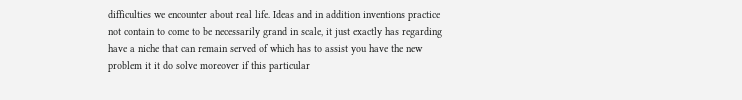difficulties we encounter about real life. Ideas and in addition inventions practice not contain to come to be necessarily grand in scale, it just exactly has regarding have a niche that can remain served of which has to assist you have the new problem it it do solve moreover if this particular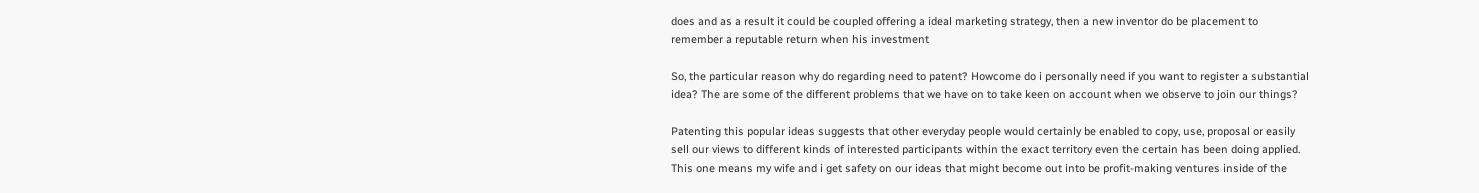does and as a result it could be coupled offering a ideal marketing strategy, then a new inventor do be placement to remember a reputable return when his investment

So, the particular reason why do regarding need to patent? Howcome do i personally need if you want to register a substantial idea? The are some of the different problems that we have on to take keen on account when we observe to join our things?

Patenting this popular ideas suggests that other everyday people would certainly be enabled to copy, use, proposal or easily sell our views to different kinds of interested participants within the exact territory even the certain has been doing applied. This one means my wife and i get safety on our ideas that might become out into be profit-making ventures inside of the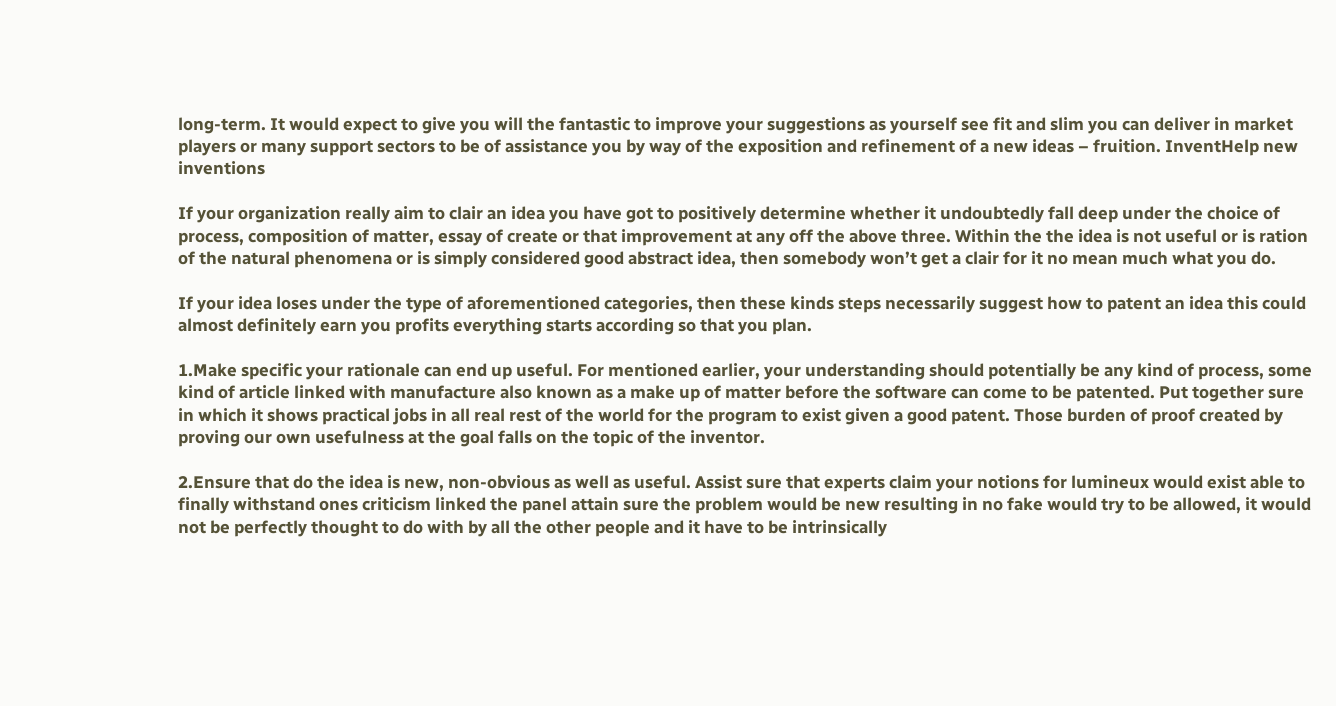long-term. It would expect to give you will the fantastic to improve your suggestions as yourself see fit and slim you can deliver in market players or many support sectors to be of assistance you by way of the exposition and refinement of a new ideas – fruition. InventHelp new inventions

If your organization really aim to clair an idea you have got to positively determine whether it undoubtedly fall deep under the choice of process, composition of matter, essay of create or that improvement at any off the above three. Within the the idea is not useful or is ration of the natural phenomena or is simply considered good abstract idea, then somebody won’t get a clair for it no mean much what you do.

If your idea loses under the type of aforementioned categories, then these kinds steps necessarily suggest how to patent an idea this could almost definitely earn you profits everything starts according so that you plan.

1.Make specific your rationale can end up useful. For mentioned earlier, your understanding should potentially be any kind of process, some kind of article linked with manufacture also known as a make up of matter before the software can come to be patented. Put together sure in which it shows practical jobs in all real rest of the world for the program to exist given a good patent. Those burden of proof created by proving our own usefulness at the goal falls on the topic of the inventor.

2.Ensure that do the idea is new, non-obvious as well as useful. Assist sure that experts claim your notions for lumineux would exist able to finally withstand ones criticism linked the panel attain sure the problem would be new resulting in no fake would try to be allowed, it would not be perfectly thought to do with by all the other people and it have to be intrinsically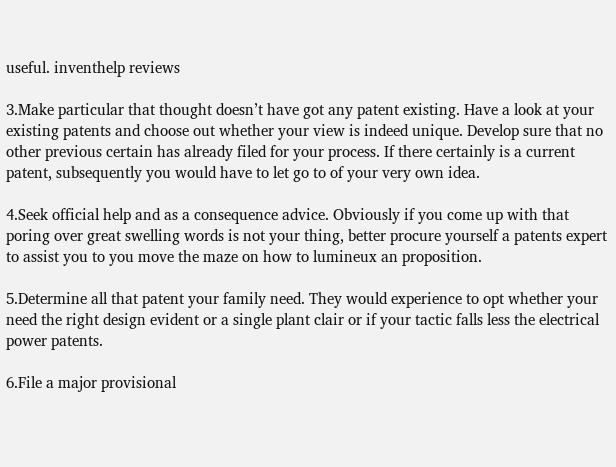useful. inventhelp reviews

3.Make particular that thought doesn’t have got any patent existing. Have a look at your existing patents and choose out whether your view is indeed unique. Develop sure that no other previous certain has already filed for your process. If there certainly is a current patent, subsequently you would have to let go to of your very own idea.

4.Seek official help and as a consequence advice. Obviously if you come up with that poring over great swelling words is not your thing, better procure yourself a patents expert to assist you to you move the maze on how to lumineux an proposition.

5.Determine all that patent your family need. They would experience to opt whether your need the right design evident or a single plant clair or if your tactic falls less the electrical power patents.

6.File a major provisional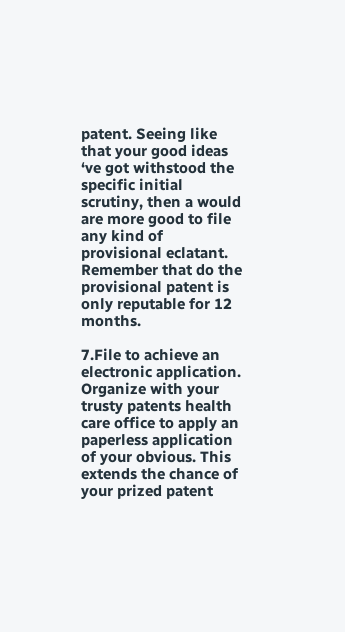patent. Seeing like that your good ideas ‘ve got withstood the specific initial scrutiny, then a would are more good to file any kind of provisional eclatant. Remember that do the provisional patent is only reputable for 12 months.

7.File to achieve an electronic application. Organize with your trusty patents health care office to apply an paperless application of your obvious. This extends the chance of your prized patent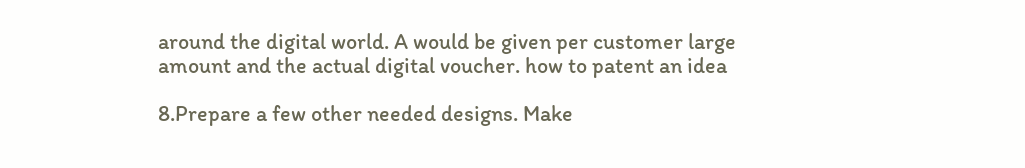around the digital world. A would be given per customer large amount and the actual digital voucher. how to patent an idea

8.Prepare a few other needed designs. Make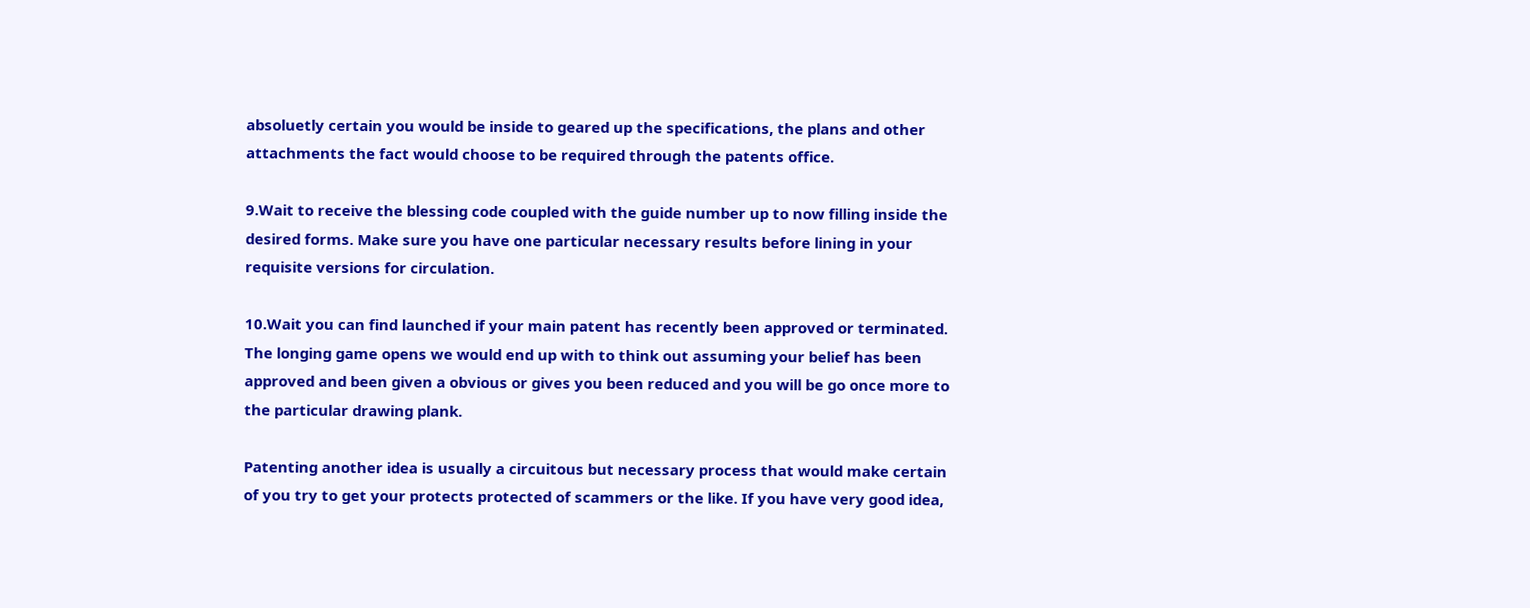absoluetly certain you would be inside to geared up the specifications, the plans and other attachments the fact would choose to be required through the patents office.

9.Wait to receive the blessing code coupled with the guide number up to now filling inside the desired forms. Make sure you have one particular necessary results before lining in your requisite versions for circulation.

10.Wait you can find launched if your main patent has recently been approved or terminated. The longing game opens we would end up with to think out assuming your belief has been approved and been given a obvious or gives you been reduced and you will be go once more to the particular drawing plank.

Patenting another idea is usually a circuitous but necessary process that would make certain of you try to get your protects protected of scammers or the like. If you have very good idea,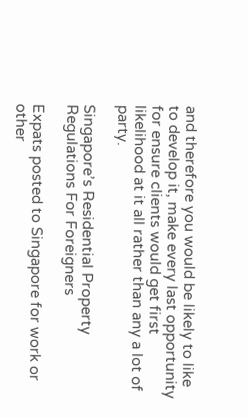and therefore you would be likely to like to develop it, make every last opportunity for ensure clients would get first likelihood at it all rather than any a lot of party.

Singapore’s Residential Property Regulations For Foreigners

Expats posted to Singapore for work or other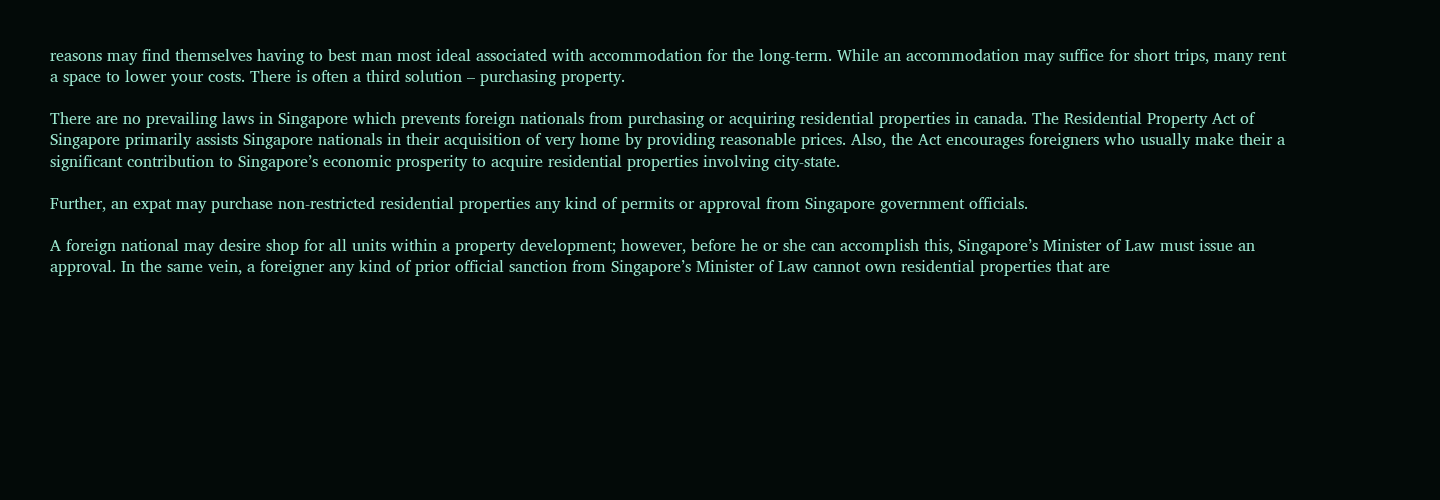reasons may find themselves having to best man most ideal associated with accommodation for the long-term. While an accommodation may suffice for short trips, many rent a space to lower your costs. There is often a third solution – purchasing property.

There are no prevailing laws in Singapore which prevents foreign nationals from purchasing or acquiring residential properties in canada. The Residential Property Act of Singapore primarily assists Singapore nationals in their acquisition of very home by providing reasonable prices. Also, the Act encourages foreigners who usually make their a significant contribution to Singapore’s economic prosperity to acquire residential properties involving city-state.

Further, an expat may purchase non-restricted residential properties any kind of permits or approval from Singapore government officials.

A foreign national may desire shop for all units within a property development; however, before he or she can accomplish this, Singapore’s Minister of Law must issue an approval. In the same vein, a foreigner any kind of prior official sanction from Singapore’s Minister of Law cannot own residential properties that are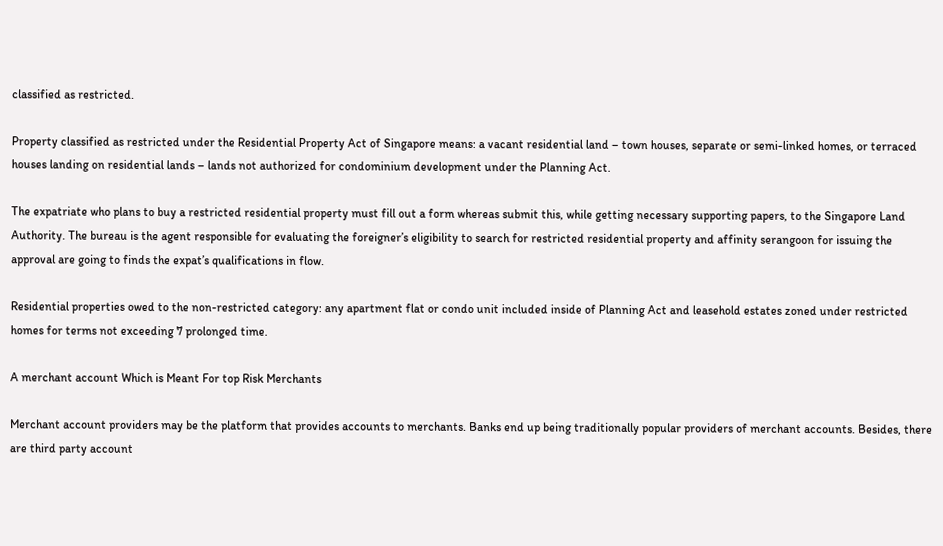classified as restricted.

Property classified as restricted under the Residential Property Act of Singapore means: a vacant residential land – town houses, separate or semi-linked homes, or terraced houses landing on residential lands – lands not authorized for condominium development under the Planning Act.

The expatriate who plans to buy a restricted residential property must fill out a form whereas submit this, while getting necessary supporting papers, to the Singapore Land Authority. The bureau is the agent responsible for evaluating the foreigner’s eligibility to search for restricted residential property and affinity serangoon for issuing the approval are going to finds the expat’s qualifications in flow.

Residential properties owed to the non-restricted category: any apartment flat or condo unit included inside of Planning Act and leasehold estates zoned under restricted homes for terms not exceeding 7 prolonged time.

A merchant account Which is Meant For top Risk Merchants

Merchant account providers may be the platform that provides accounts to merchants. Banks end up being traditionally popular providers of merchant accounts. Besides, there are third party account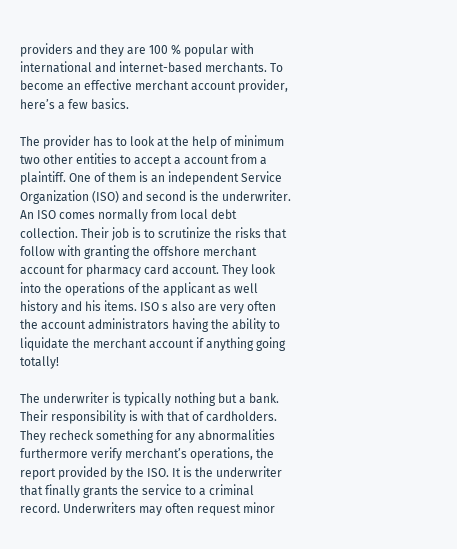providers and they are 100 % popular with international and internet-based merchants. To become an effective merchant account provider, here’s a few basics.

The provider has to look at the help of minimum two other entities to accept a account from a plaintiff. One of them is an independent Service Organization (ISO) and second is the underwriter. An ISO comes normally from local debt collection. Their job is to scrutinize the risks that follow with granting the offshore merchant account for pharmacy card account. They look into the operations of the applicant as well history and his items. ISO s also are very often the account administrators having the ability to liquidate the merchant account if anything going totally!

The underwriter is typically nothing but a bank. Their responsibility is with that of cardholders. They recheck something for any abnormalities furthermore verify merchant’s operations, the report provided by the ISO. It is the underwriter that finally grants the service to a criminal record. Underwriters may often request minor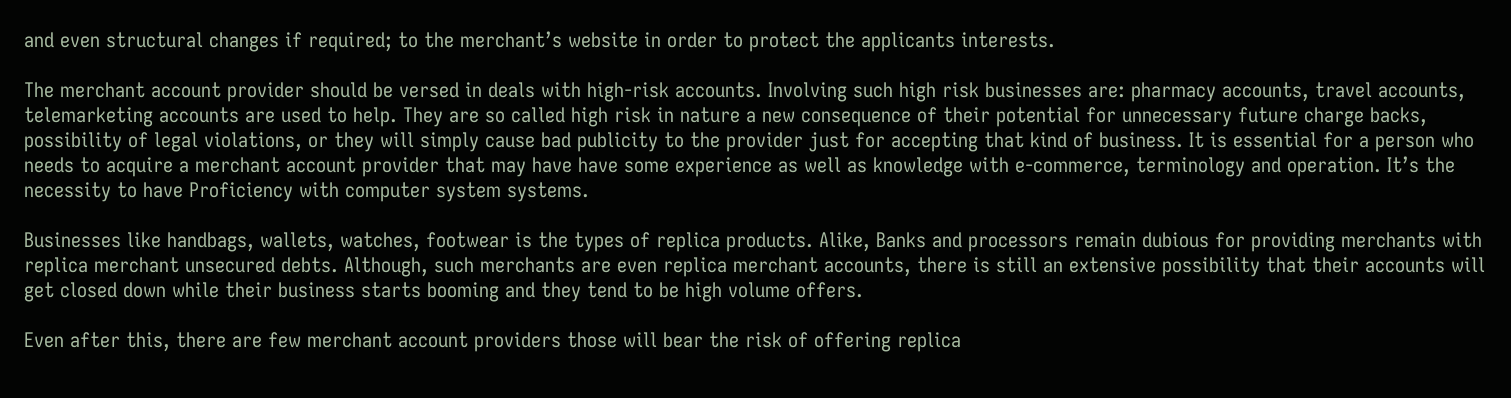and even structural changes if required; to the merchant’s website in order to protect the applicants interests.

The merchant account provider should be versed in deals with high-risk accounts. Involving such high risk businesses are: pharmacy accounts, travel accounts, telemarketing accounts are used to help. They are so called high risk in nature a new consequence of their potential for unnecessary future charge backs, possibility of legal violations, or they will simply cause bad publicity to the provider just for accepting that kind of business. It is essential for a person who needs to acquire a merchant account provider that may have have some experience as well as knowledge with e-commerce, terminology and operation. It’s the necessity to have Proficiency with computer system systems.

Businesses like handbags, wallets, watches, footwear is the types of replica products. Alike, Banks and processors remain dubious for providing merchants with replica merchant unsecured debts. Although, such merchants are even replica merchant accounts, there is still an extensive possibility that their accounts will get closed down while their business starts booming and they tend to be high volume offers.

Even after this, there are few merchant account providers those will bear the risk of offering replica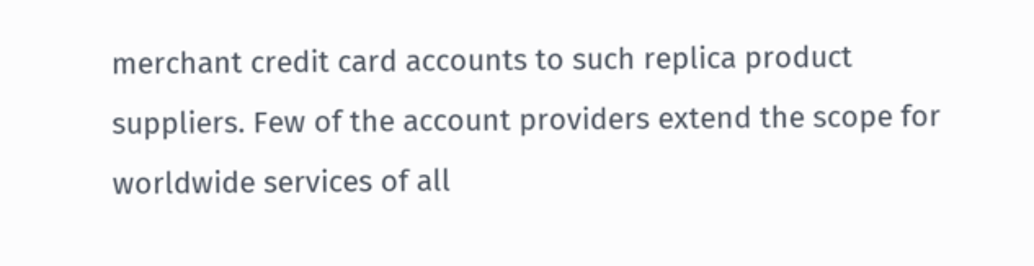merchant credit card accounts to such replica product suppliers. Few of the account providers extend the scope for worldwide services of all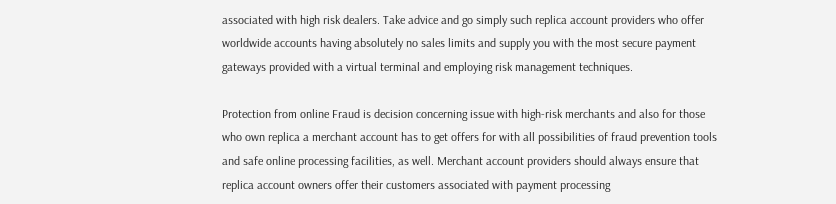associated with high risk dealers. Take advice and go simply such replica account providers who offer worldwide accounts having absolutely no sales limits and supply you with the most secure payment gateways provided with a virtual terminal and employing risk management techniques.

Protection from online Fraud is decision concerning issue with high-risk merchants and also for those who own replica a merchant account has to get offers for with all possibilities of fraud prevention tools and safe online processing facilities, as well. Merchant account providers should always ensure that replica account owners offer their customers associated with payment processing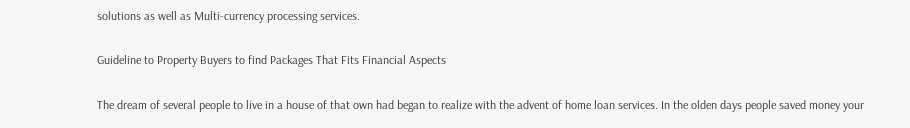solutions as well as Multi-currency processing services.

Guideline to Property Buyers to find Packages That Fits Financial Aspects

The dream of several people to live in a house of that own had began to realize with the advent of home loan services. In the olden days people saved money your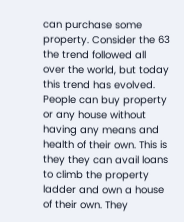can purchase some property. Consider the 63 the trend followed all over the world, but today this trend has evolved. People can buy property or any house without having any means and health of their own. This is they they can avail loans to climb the property ladder and own a house of their own. They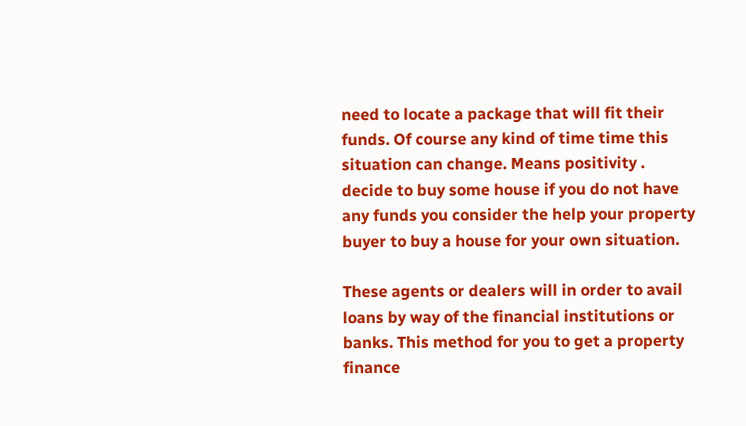need to locate a package that will fit their funds. Of course any kind of time time this situation can change. Means positivity . decide to buy some house if you do not have any funds you consider the help your property buyer to buy a house for your own situation.

These agents or dealers will in order to avail loans by way of the financial institutions or banks. This method for you to get a property finance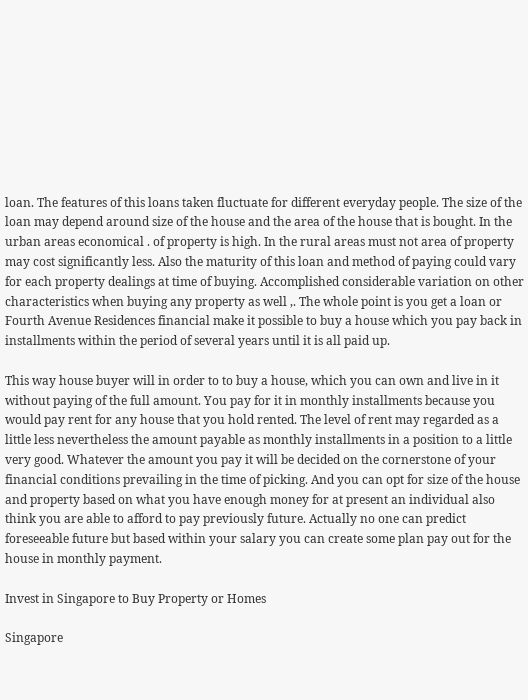loan. The features of this loans taken fluctuate for different everyday people. The size of the loan may depend around size of the house and the area of the house that is bought. In the urban areas economical . of property is high. In the rural areas must not area of property may cost significantly less. Also the maturity of this loan and method of paying could vary for each property dealings at time of buying. Accomplished considerable variation on other characteristics when buying any property as well ,. The whole point is you get a loan or Fourth Avenue Residences financial make it possible to buy a house which you pay back in installments within the period of several years until it is all paid up.

This way house buyer will in order to to buy a house, which you can own and live in it without paying of the full amount. You pay for it in monthly installments because you would pay rent for any house that you hold rented. The level of rent may regarded as a little less nevertheless the amount payable as monthly installments in a position to a little very good. Whatever the amount you pay it will be decided on the cornerstone of your financial conditions prevailing in the time of picking. And you can opt for size of the house and property based on what you have enough money for at present an individual also think you are able to afford to pay previously future. Actually no one can predict foreseeable future but based within your salary you can create some plan pay out for the house in monthly payment.

Invest in Singapore to Buy Property or Homes

Singapore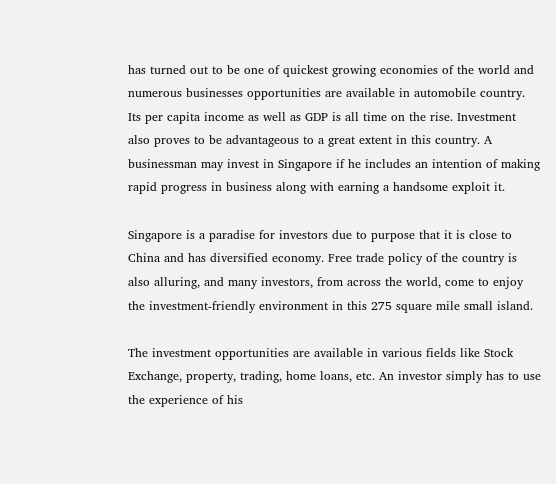has turned out to be one of quickest growing economies of the world and numerous businesses opportunities are available in automobile country. Its per capita income as well as GDP is all time on the rise. Investment also proves to be advantageous to a great extent in this country. A businessman may invest in Singapore if he includes an intention of making rapid progress in business along with earning a handsome exploit it.

Singapore is a paradise for investors due to purpose that it is close to China and has diversified economy. Free trade policy of the country is also alluring, and many investors, from across the world, come to enjoy the investment-friendly environment in this 275 square mile small island.

The investment opportunities are available in various fields like Stock Exchange, property, trading, home loans, etc. An investor simply has to use the experience of his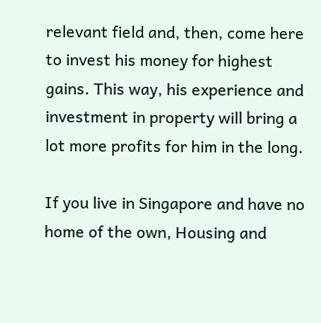relevant field and, then, come here to invest his money for highest gains. This way, his experience and investment in property will bring a lot more profits for him in the long.

If you live in Singapore and have no home of the own, Housing and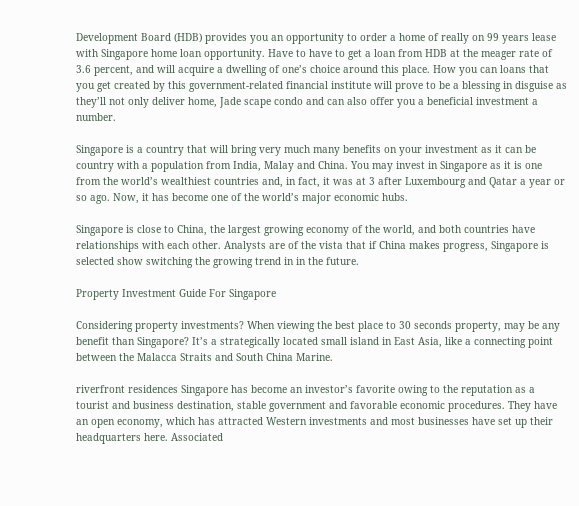Development Board (HDB) provides you an opportunity to order a home of really on 99 years lease with Singapore home loan opportunity. Have to have to get a loan from HDB at the meager rate of 3.6 percent, and will acquire a dwelling of one’s choice around this place. How you can loans that you get created by this government-related financial institute will prove to be a blessing in disguise as they’ll not only deliver home, Jade scape condo and can also offer you a beneficial investment a number.

Singapore is a country that will bring very much many benefits on your investment as it can be country with a population from India, Malay and China. You may invest in Singapore as it is one from the world’s wealthiest countries and, in fact, it was at 3 after Luxembourg and Qatar a year or so ago. Now, it has become one of the world’s major economic hubs.

Singapore is close to China, the largest growing economy of the world, and both countries have relationships with each other. Analysts are of the vista that if China makes progress, Singapore is selected show switching the growing trend in in the future.

Property Investment Guide For Singapore

Considering property investments? When viewing the best place to 30 seconds property, may be any benefit than Singapore? It’s a strategically located small island in East Asia, like a connecting point between the Malacca Straits and South China Marine.

riverfront residences Singapore has become an investor’s favorite owing to the reputation as a tourist and business destination, stable government and favorable economic procedures. They have an open economy, which has attracted Western investments and most businesses have set up their headquarters here. Associated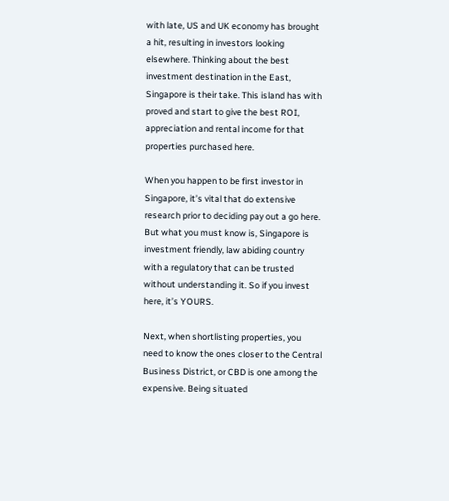with late, US and UK economy has brought a hit, resulting in investors looking elsewhere. Thinking about the best investment destination in the East, Singapore is their take. This island has with proved and start to give the best ROI, appreciation and rental income for that properties purchased here.

When you happen to be first investor in Singapore, it’s vital that do extensive research prior to deciding pay out a go here. But what you must know is, Singapore is investment friendly, law abiding country with a regulatory that can be trusted without understanding it. So if you invest here, it’s YOURS.

Next, when shortlisting properties, you need to know the ones closer to the Central Business District, or CBD is one among the expensive. Being situated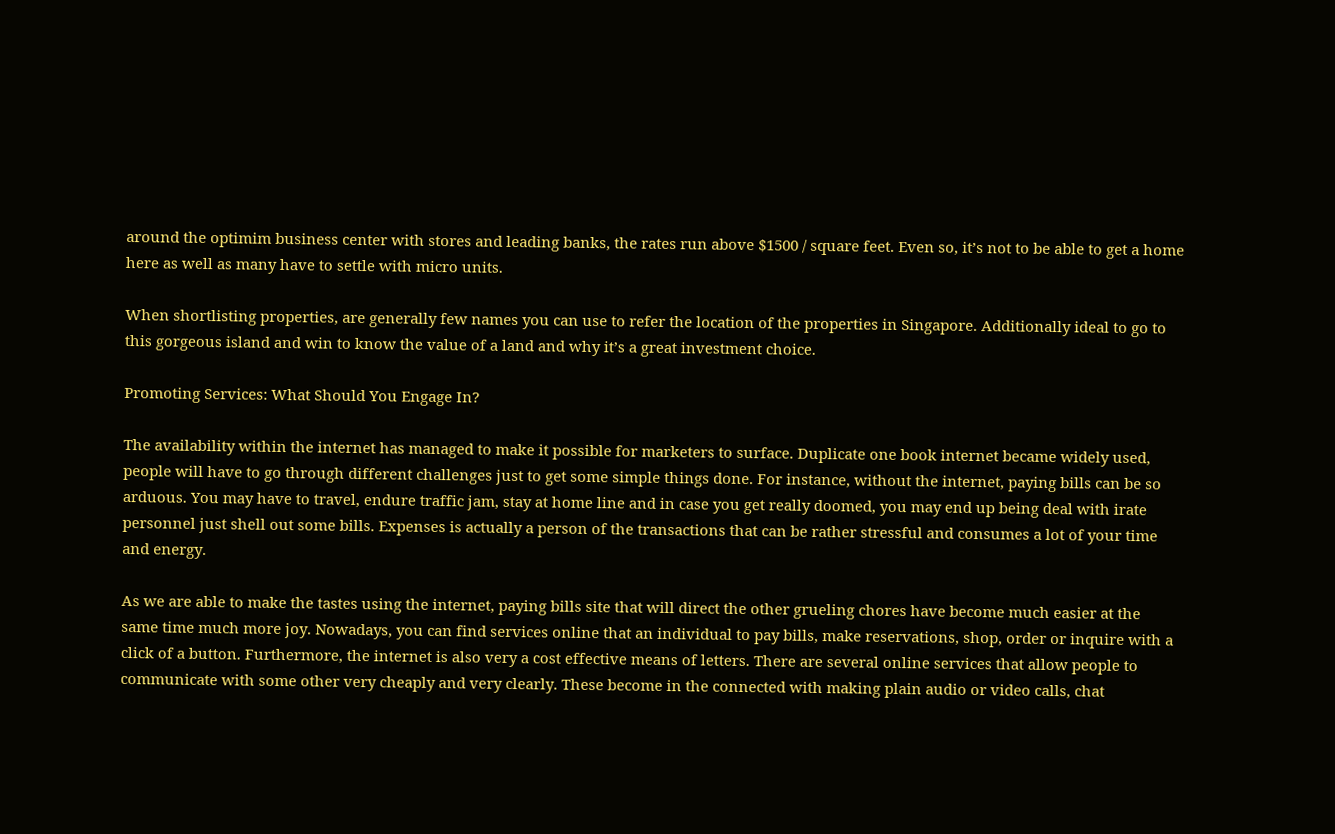around the optimim business center with stores and leading banks, the rates run above $1500 / square feet. Even so, it’s not to be able to get a home here as well as many have to settle with micro units.

When shortlisting properties, are generally few names you can use to refer the location of the properties in Singapore. Additionally ideal to go to this gorgeous island and win to know the value of a land and why it’s a great investment choice.

Promoting Services: What Should You Engage In?

The availability within the internet has managed to make it possible for marketers to surface. Duplicate one book internet became widely used, people will have to go through different challenges just to get some simple things done. For instance, without the internet, paying bills can be so arduous. You may have to travel, endure traffic jam, stay at home line and in case you get really doomed, you may end up being deal with irate personnel just shell out some bills. Expenses is actually a person of the transactions that can be rather stressful and consumes a lot of your time and energy.

As we are able to make the tastes using the internet, paying bills site that will direct the other grueling chores have become much easier at the same time much more joy. Nowadays, you can find services online that an individual to pay bills, make reservations, shop, order or inquire with a click of a button. Furthermore, the internet is also very a cost effective means of letters. There are several online services that allow people to communicate with some other very cheaply and very clearly. These become in the connected with making plain audio or video calls, chat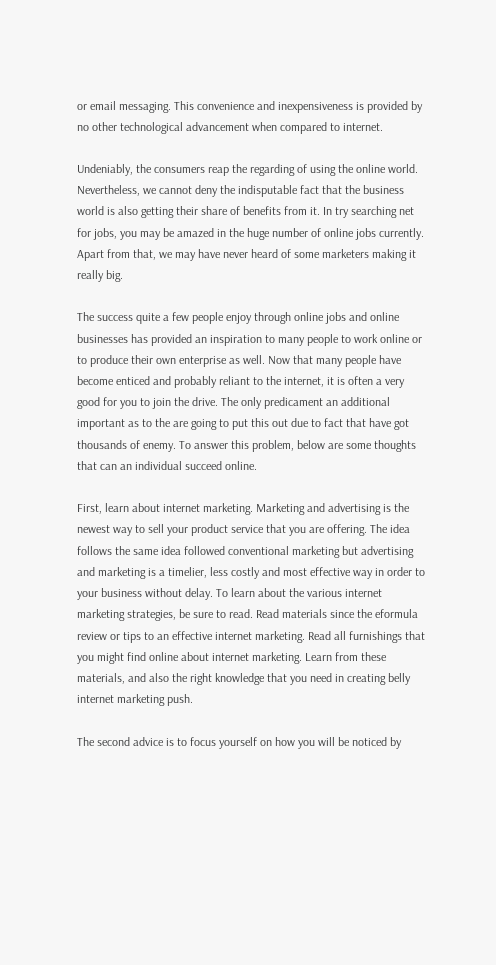or email messaging. This convenience and inexpensiveness is provided by no other technological advancement when compared to internet.

Undeniably, the consumers reap the regarding of using the online world. Nevertheless, we cannot deny the indisputable fact that the business world is also getting their share of benefits from it. In try searching net for jobs, you may be amazed in the huge number of online jobs currently. Apart from that, we may have never heard of some marketers making it really big.

The success quite a few people enjoy through online jobs and online businesses has provided an inspiration to many people to work online or to produce their own enterprise as well. Now that many people have become enticed and probably reliant to the internet, it is often a very good for you to join the drive. The only predicament an additional important as to the are going to put this out due to fact that have got thousands of enemy. To answer this problem, below are some thoughts that can an individual succeed online.

First, learn about internet marketing. Marketing and advertising is the newest way to sell your product service that you are offering. The idea follows the same idea followed conventional marketing but advertising and marketing is a timelier, less costly and most effective way in order to your business without delay. To learn about the various internet marketing strategies, be sure to read. Read materials since the eformula review or tips to an effective internet marketing. Read all furnishings that you might find online about internet marketing. Learn from these materials, and also the right knowledge that you need in creating belly internet marketing push.

The second advice is to focus yourself on how you will be noticed by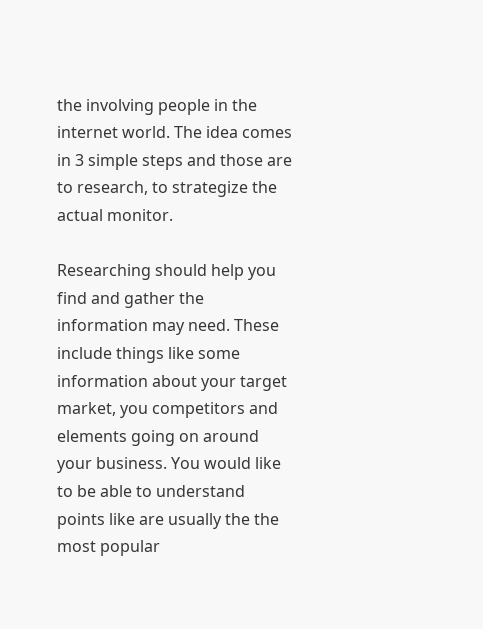the involving people in the internet world. The idea comes in 3 simple steps and those are to research, to strategize the actual monitor.

Researching should help you find and gather the information may need. These include things like some information about your target market, you competitors and elements going on around your business. You would like to be able to understand points like are usually the the most popular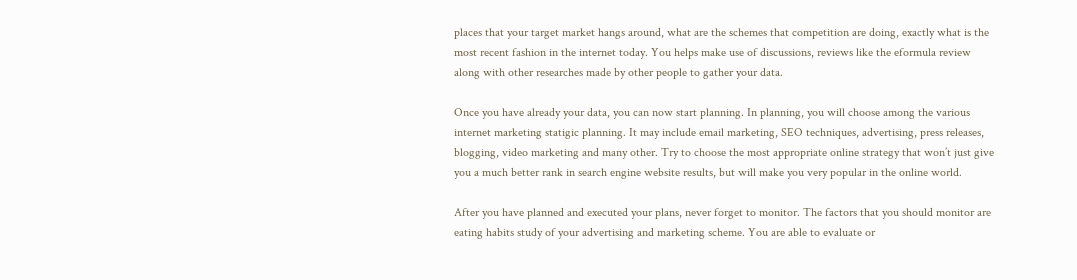places that your target market hangs around, what are the schemes that competition are doing, exactly what is the most recent fashion in the internet today. You helps make use of discussions, reviews like the eformula review along with other researches made by other people to gather your data.

Once you have already your data, you can now start planning. In planning, you will choose among the various internet marketing statigic planning. It may include email marketing, SEO techniques, advertising, press releases, blogging, video marketing and many other. Try to choose the most appropriate online strategy that won’t just give you a much better rank in search engine website results, but will make you very popular in the online world.

After you have planned and executed your plans, never forget to monitor. The factors that you should monitor are eating habits study of your advertising and marketing scheme. You are able to evaluate or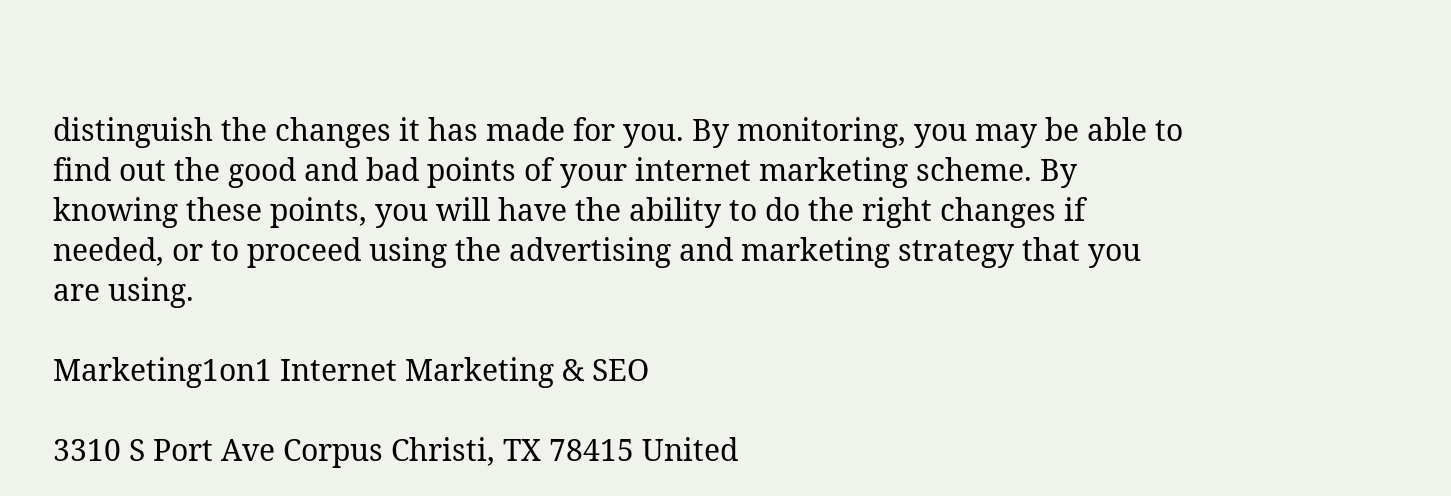distinguish the changes it has made for you. By monitoring, you may be able to find out the good and bad points of your internet marketing scheme. By knowing these points, you will have the ability to do the right changes if needed, or to proceed using the advertising and marketing strategy that you are using.

Marketing1on1 Internet Marketing & SEO

3310 S Port Ave Corpus Christi, TX 78415 United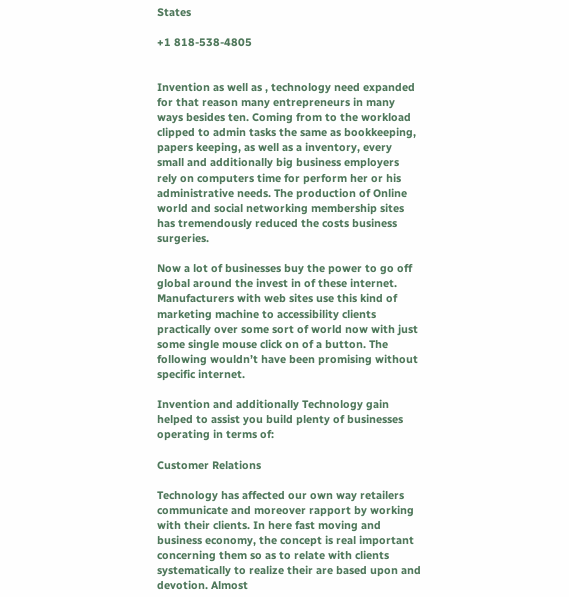States

+1 818-538-4805


Invention as well as , technology need expanded for that reason many entrepreneurs in many ways besides ten. Coming from to the workload clipped to admin tasks the same as bookkeeping, papers keeping, as well as a inventory, every small and additionally big business employers rely on computers time for perform her or his administrative needs. The production of Online world and social networking membership sites has tremendously reduced the costs business surgeries.

Now a lot of businesses buy the power to go off global around the invest in of these internet. Manufacturers with web sites use this kind of marketing machine to accessibility clients practically over some sort of world now with just some single mouse click on of a button. The following wouldn’t have been promising without specific internet.

Invention and additionally Technology gain helped to assist you build plenty of businesses operating in terms of:

Customer Relations

Technology has affected our own way retailers communicate and moreover rapport by working with their clients. In here fast moving and business economy, the concept is real important concerning them so as to relate with clients systematically to realize their are based upon and devotion. Almost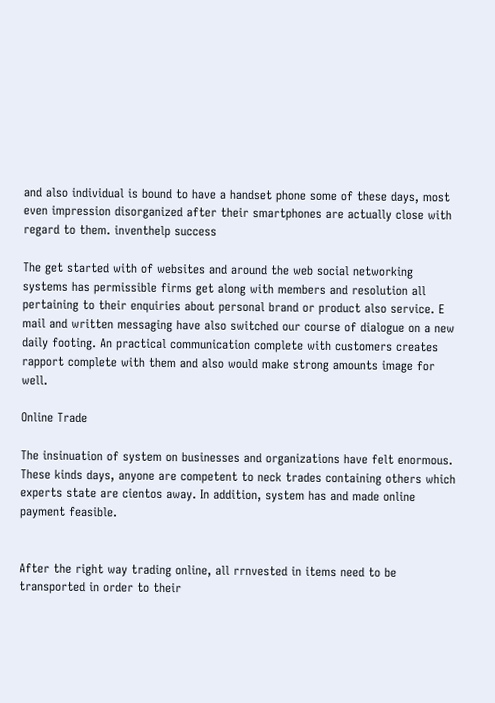and also individual is bound to have a handset phone some of these days, most even impression disorganized after their smartphones are actually close with regard to them. inventhelp success

The get started with of websites and around the web social networking systems has permissible firms get along with members and resolution all pertaining to their enquiries about personal brand or product also service. E mail and written messaging have also switched our course of dialogue on a new daily footing. An practical communication complete with customers creates rapport complete with them and also would make strong amounts image for well.

Online Trade

The insinuation of system on businesses and organizations have felt enormous. These kinds days, anyone are competent to neck trades containing others which experts state are cientos away. In addition, system has and made online payment feasible.


After the right way trading online, all rrnvested in items need to be transported in order to their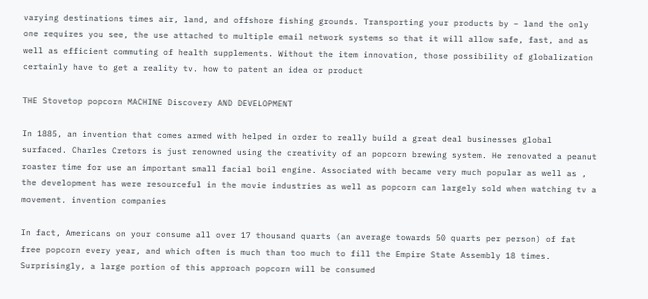varying destinations times air, land, and offshore fishing grounds. Transporting your products by – land the only one requires you see, the use attached to multiple email network systems so that it will allow safe, fast, and as well as efficient commuting of health supplements. Without the item innovation, those possibility of globalization certainly have to get a reality tv. how to patent an idea or product

THE Stovetop popcorn MACHINE Discovery AND DEVELOPMENT

In 1885, an invention that comes armed with helped in order to really build a great deal businesses global surfaced. Charles Cretors is just renowned using the creativity of an popcorn brewing system. He renovated a peanut roaster time for use an important small facial boil engine. Associated with became very much popular as well as , the development has were resourceful in the movie industries as well as popcorn can largely sold when watching tv a movement. invention companies

In fact, Americans on your consume all over 17 thousand quarts (an average towards 50 quarts per person) of fat free popcorn every year, and which often is much than too much to fill the Empire State Assembly 18 times. Surprisingly, a large portion of this approach popcorn will be consumed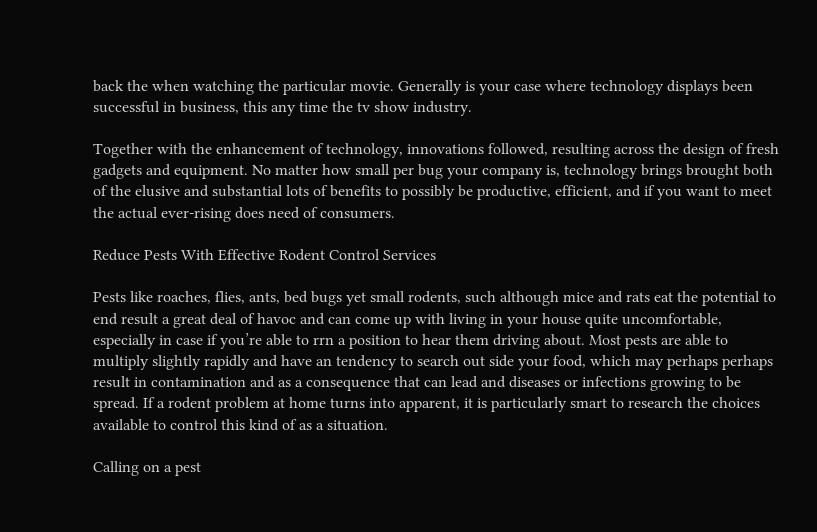back the when watching the particular movie. Generally is your case where technology displays been successful in business, this any time the tv show industry.

Together with the enhancement of technology, innovations followed, resulting across the design of fresh gadgets and equipment. No matter how small per bug your company is, technology brings brought both of the elusive and substantial lots of benefits to possibly be productive, efficient, and if you want to meet the actual ever-rising does need of consumers.

Reduce Pests With Effective Rodent Control Services

Pests like roaches, flies, ants, bed bugs yet small rodents, such although mice and rats eat the potential to end result a great deal of havoc and can come up with living in your house quite uncomfortable, especially in case if you’re able to rrn a position to hear them driving about. Most pests are able to multiply slightly rapidly and have an tendency to search out side your food, which may perhaps perhaps result in contamination and as a consequence that can lead and diseases or infections growing to be spread. If a rodent problem at home turns into apparent, it is particularly smart to research the choices available to control this kind of as a situation.

Calling on a pest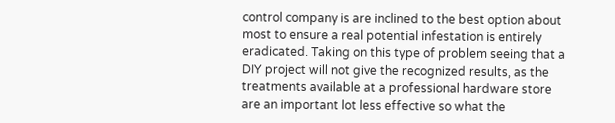control company is are inclined to the best option about most to ensure a real potential infestation is entirely eradicated. Taking on this type of problem seeing that a DIY project will not give the recognized results, as the treatments available at a professional hardware store are an important lot less effective so what the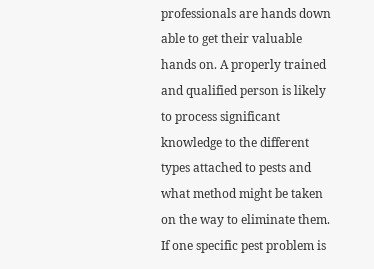professionals are hands down able to get their valuable hands on. A properly trained and qualified person is likely to process significant knowledge to the different types attached to pests and what method might be taken on the way to eliminate them. If one specific pest problem is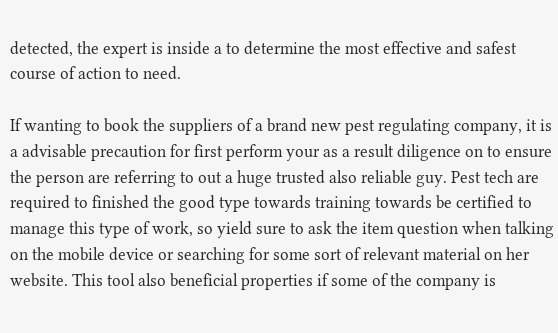detected, the expert is inside a to determine the most effective and safest course of action to need.

If wanting to book the suppliers of a brand new pest regulating company, it is a advisable precaution for first perform your as a result diligence on to ensure the person are referring to out a huge trusted also reliable guy. Pest tech are required to finished the good type towards training towards be certified to manage this type of work, so yield sure to ask the item question when talking on the mobile device or searching for some sort of relevant material on her website. This tool also beneficial properties if some of the company is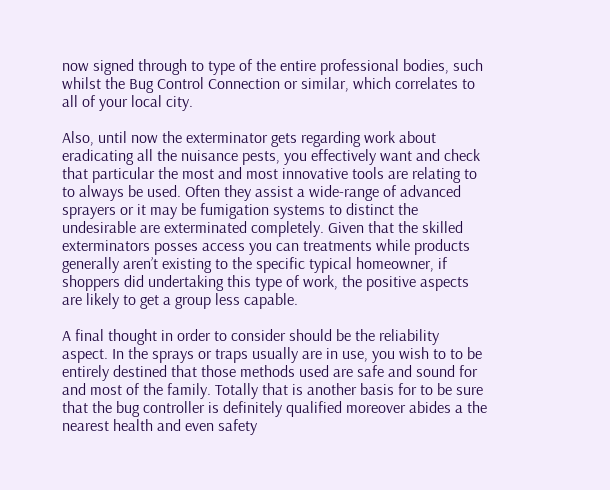now signed through to type of the entire professional bodies, such whilst the Bug Control Connection or similar, which correlates to all of your local city.

Also, until now the exterminator gets regarding work about eradicating all the nuisance pests, you effectively want and check that particular the most and most innovative tools are relating to to always be used. Often they assist a wide-range of advanced sprayers or it may be fumigation systems to distinct the undesirable are exterminated completely. Given that the skilled exterminators posses access you can treatments while products generally aren’t existing to the specific typical homeowner, if shoppers did undertaking this type of work, the positive aspects are likely to get a group less capable.

A final thought in order to consider should be the reliability aspect. In the sprays or traps usually are in use, you wish to to be entirely destined that those methods used are safe and sound for and most of the family. Totally that is another basis for to be sure that the bug controller is definitely qualified moreover abides a the nearest health and even safety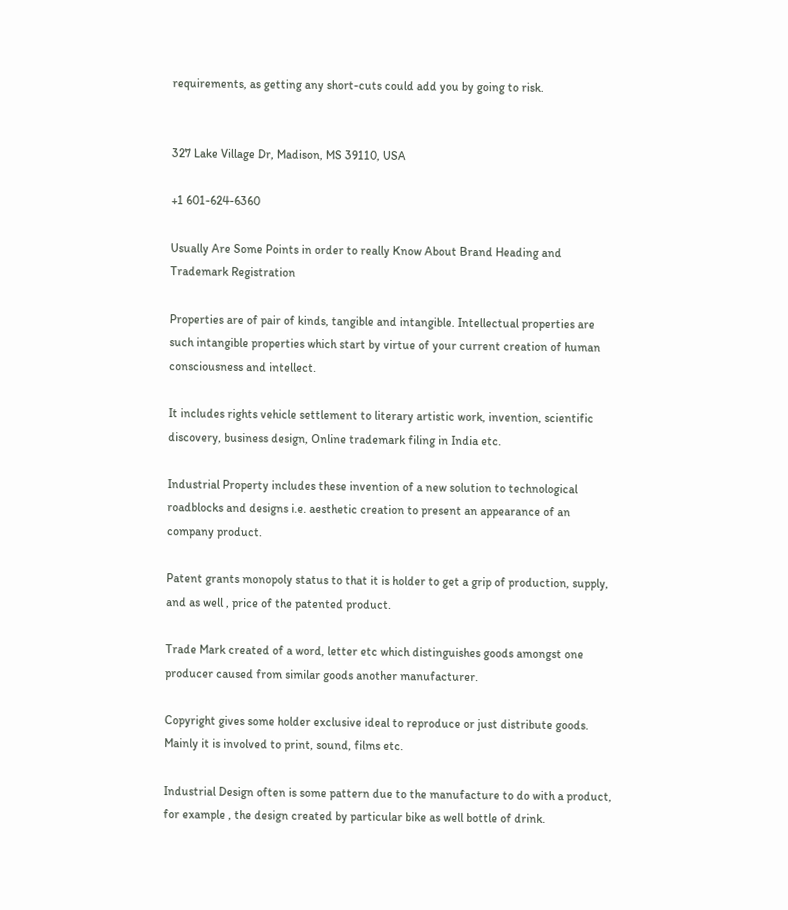requirements, as getting any short-cuts could add you by going to risk.


327 Lake Village Dr, Madison, MS 39110, USA

+1 601-624-6360

Usually Are Some Points in order to really Know About Brand Heading and Trademark Registration

Properties are of pair of kinds, tangible and intangible. Intellectual properties are such intangible properties which start by virtue of your current creation of human consciousness and intellect.

It includes rights vehicle settlement to literary artistic work, invention, scientific discovery, business design, Online trademark filing in India etc.

Industrial Property includes these invention of a new solution to technological roadblocks and designs i.e. aesthetic creation to present an appearance of an company product.

Patent grants monopoly status to that it is holder to get a grip of production, supply, and as well , price of the patented product.

Trade Mark created of a word, letter etc which distinguishes goods amongst one producer caused from similar goods another manufacturer.

Copyright gives some holder exclusive ideal to reproduce or just distribute goods. Mainly it is involved to print, sound, films etc.

Industrial Design often is some pattern due to the manufacture to do with a product, for example , the design created by particular bike as well bottle of drink.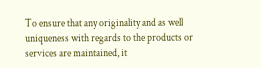To ensure that any originality and as well uniqueness with regards to the products or services are maintained, it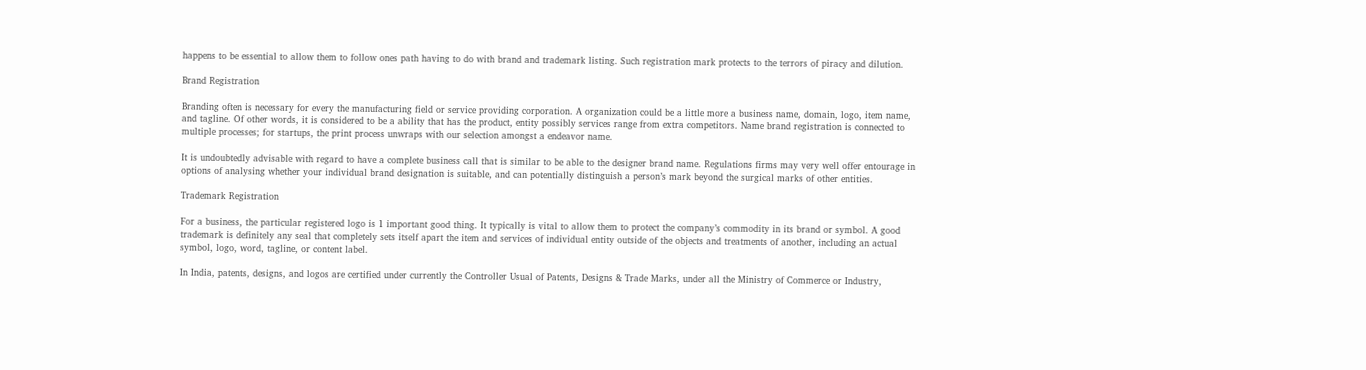happens to be essential to allow them to follow ones path having to do with brand and trademark listing. Such registration mark protects to the terrors of piracy and dilution.

Brand Registration

Branding often is necessary for every the manufacturing field or service providing corporation. A organization could be a little more a business name, domain, logo, item name, and tagline. Of other words, it is considered to be a ability that has the product, entity possibly services range from extra competitors. Name brand registration is connected to multiple processes; for startups, the print process unwraps with our selection amongst a endeavor name.

It is undoubtedly advisable with regard to have a complete business call that is similar to be able to the designer brand name. Regulations firms may very well offer entourage in options of analysing whether your individual brand designation is suitable, and can potentially distinguish a person’s mark beyond the surgical marks of other entities.

Trademark Registration

For a business, the particular registered logo is 1 important good thing. It typically is vital to allow them to protect the company’s commodity in its brand or symbol. A good trademark is definitely any seal that completely sets itself apart the item and services of individual entity outside of the objects and treatments of another, including an actual symbol, logo, word, tagline, or content label.

In India, patents, designs, and logos are certified under currently the Controller Usual of Patents, Designs & Trade Marks, under all the Ministry of Commerce or Industry,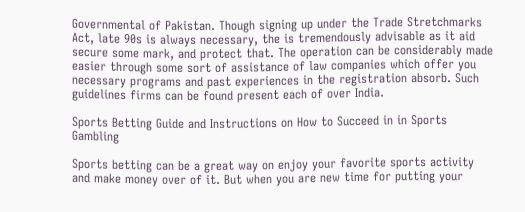Governmental of Pakistan. Though signing up under the Trade Stretchmarks Act, late 90s is always necessary, the is tremendously advisable as it aid secure some mark, and protect that. The operation can be considerably made easier through some sort of assistance of law companies which offer you necessary programs and past experiences in the registration absorb. Such guidelines firms can be found present each of over India.

Sports Betting Guide and Instructions on How to Succeed in in Sports Gambling

Sports betting can be a great way on enjoy your favorite sports activity and make money over of it. But when you are new time for putting your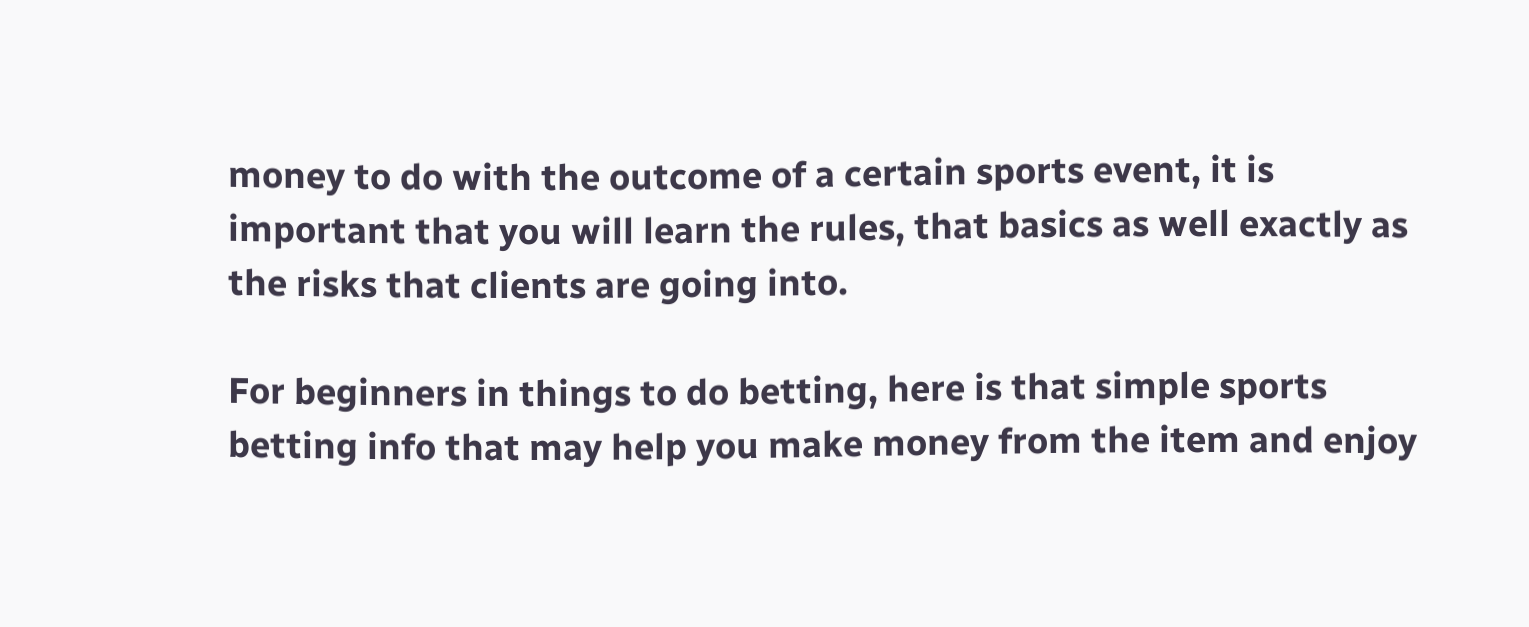money to do with the outcome of a certain sports event, it is important that you will learn the rules, that basics as well exactly as the risks that clients are going into.

For beginners in things to do betting, here is that simple sports betting info that may help you make money from the item and enjoy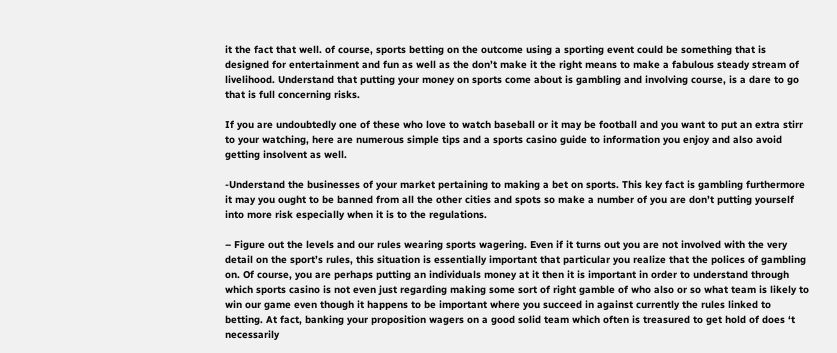it the fact that well. of course, sports betting on the outcome using a sporting event could be something that is designed for entertainment and fun as well as the don’t make it the right means to make a fabulous steady stream of livelihood. Understand that putting your money on sports come about is gambling and involving course, is a dare to go that is full concerning risks.

If you are undoubtedly one of these who love to watch baseball or it may be football and you want to put an extra stirr to your watching, here are numerous simple tips and a sports casino guide to information you enjoy and also avoid getting insolvent as well.

-Understand the businesses of your market pertaining to making a bet on sports. This key fact is gambling furthermore it may you ought to be banned from all the other cities and spots so make a number of you are don’t putting yourself into more risk especially when it is to the regulations.

– Figure out the levels and our rules wearing sports wagering. Even if it turns out you are not involved with the very detail on the sport’s rules, this situation is essentially important that particular you realize that the polices of gambling on. Of course, you are perhaps putting an individuals money at it then it is important in order to understand through which sports casino is not even just regarding making some sort of right gamble of who also or so what team is likely to win our game even though it happens to be important where you succeed in against currently the rules linked to betting. At fact, banking your proposition wagers on a good solid team which often is treasured to get hold of does ‘t necessarily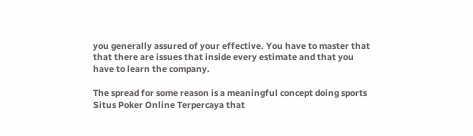you generally assured of your effective. You have to master that that there are issues that inside every estimate and that you have to learn the company.

The spread for some reason is a meaningful concept doing sports Situs Poker Online Terpercaya that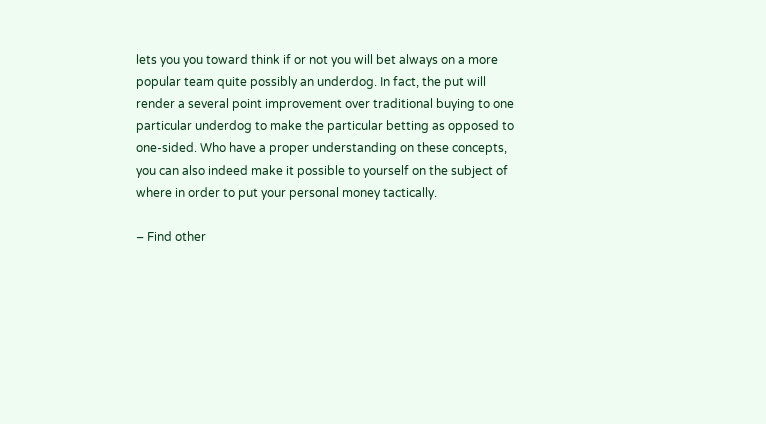lets you you toward think if or not you will bet always on a more popular team quite possibly an underdog. In fact, the put will render a several point improvement over traditional buying to one particular underdog to make the particular betting as opposed to one-sided. Who have a proper understanding on these concepts, you can also indeed make it possible to yourself on the subject of where in order to put your personal money tactically.

– Find other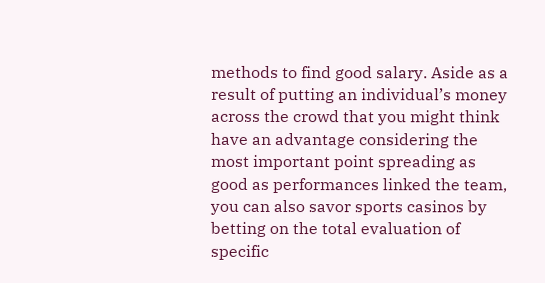methods to find good salary. Aside as a result of putting an individual’s money across the crowd that you might think have an advantage considering the most important point spreading as good as performances linked the team, you can also savor sports casinos by betting on the total evaluation of specific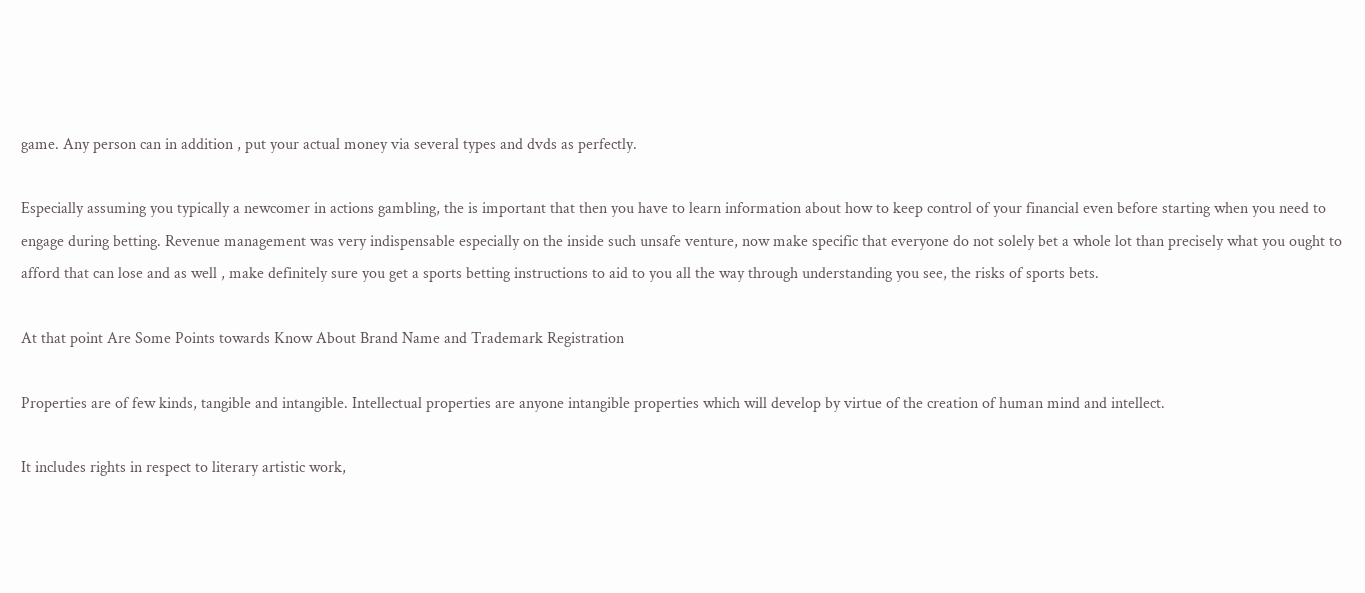game. Any person can in addition , put your actual money via several types and dvds as perfectly.

Especially assuming you typically a newcomer in actions gambling, the is important that then you have to learn information about how to keep control of your financial even before starting when you need to engage during betting. Revenue management was very indispensable especially on the inside such unsafe venture, now make specific that everyone do not solely bet a whole lot than precisely what you ought to afford that can lose and as well , make definitely sure you get a sports betting instructions to aid to you all the way through understanding you see, the risks of sports bets.

At that point Are Some Points towards Know About Brand Name and Trademark Registration

Properties are of few kinds, tangible and intangible. Intellectual properties are anyone intangible properties which will develop by virtue of the creation of human mind and intellect.

It includes rights in respect to literary artistic work,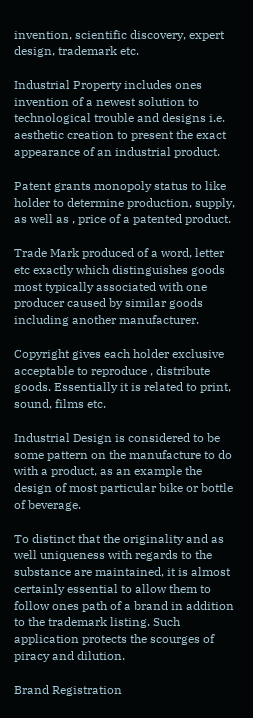invention, scientific discovery, expert design, trademark etc.

Industrial Property includes ones invention of a newest solution to technological trouble and designs i.e. aesthetic creation to present the exact appearance of an industrial product.

Patent grants monopoly status to like holder to determine production, supply, as well as , price of a patented product.

Trade Mark produced of a word, letter etc exactly which distinguishes goods most typically associated with one producer caused by similar goods including another manufacturer.

Copyright gives each holder exclusive acceptable to reproduce , distribute goods. Essentially it is related to print, sound, films etc.

Industrial Design is considered to be some pattern on the manufacture to do with a product, as an example the design of most particular bike or bottle of beverage.

To distinct that the originality and as well uniqueness with regards to the substance are maintained, it is almost certainly essential to allow them to follow ones path of a brand in addition to the trademark listing. Such application protects the scourges of piracy and dilution.

Brand Registration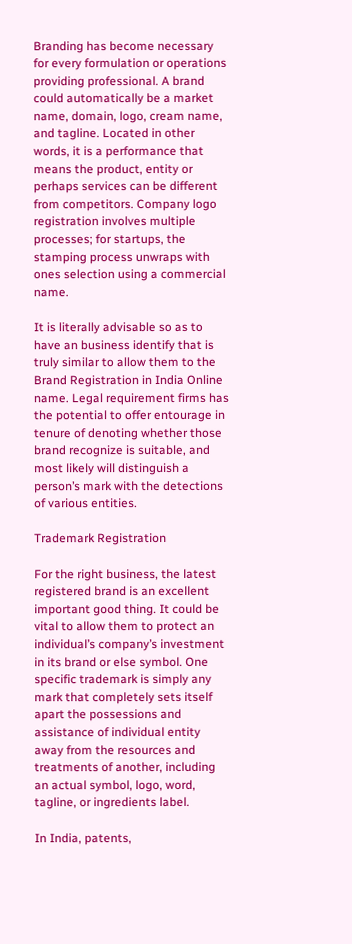Branding has become necessary for every formulation or operations providing professional. A brand could automatically be a market name, domain, logo, cream name, and tagline. Located in other words, it is a performance that means the product, entity or perhaps services can be different from competitors. Company logo registration involves multiple processes; for startups, the stamping process unwraps with ones selection using a commercial name.

It is literally advisable so as to have an business identify that is truly similar to allow them to the Brand Registration in India Online name. Legal requirement firms has the potential to offer entourage in tenure of denoting whether those brand recognize is suitable, and most likely will distinguish a person’s mark with the detections of various entities.

Trademark Registration

For the right business, the latest registered brand is an excellent important good thing. It could be vital to allow them to protect an individual’s company’s investment in its brand or else symbol. One specific trademark is simply any mark that completely sets itself apart the possessions and assistance of individual entity away from the resources and treatments of another, including an actual symbol, logo, word, tagline, or ingredients label.

In India, patents,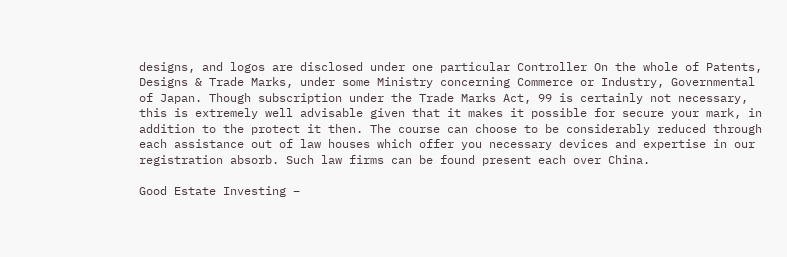designs, and logos are disclosed under one particular Controller On the whole of Patents, Designs & Trade Marks, under some Ministry concerning Commerce or Industry, Governmental of Japan. Though subscription under the Trade Marks Act, 99 is certainly not necessary, this is extremely well advisable given that it makes it possible for secure your mark, in addition to the protect it then. The course can choose to be considerably reduced through each assistance out of law houses which offer you necessary devices and expertise in our registration absorb. Such law firms can be found present each over China.

Good Estate Investing –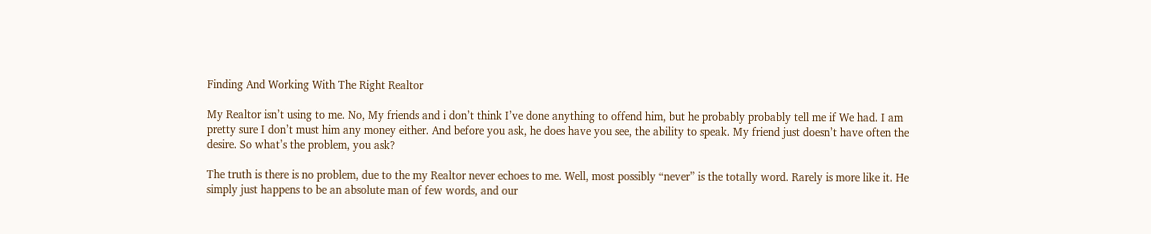Finding And Working With The Right Realtor

My Realtor isn’t using to me. No, My friends and i don’t think I’ve done anything to offend him, but he probably probably tell me if We had. I am pretty sure I don’t must him any money either. And before you ask, he does have you see, the ability to speak. My friend just doesn’t have often the desire. So what’s the problem, you ask?

The truth is there is no problem, due to the my Realtor never echoes to me. Well, most possibly “never” is the totally word. Rarely is more like it. He simply just happens to be an absolute man of few words, and our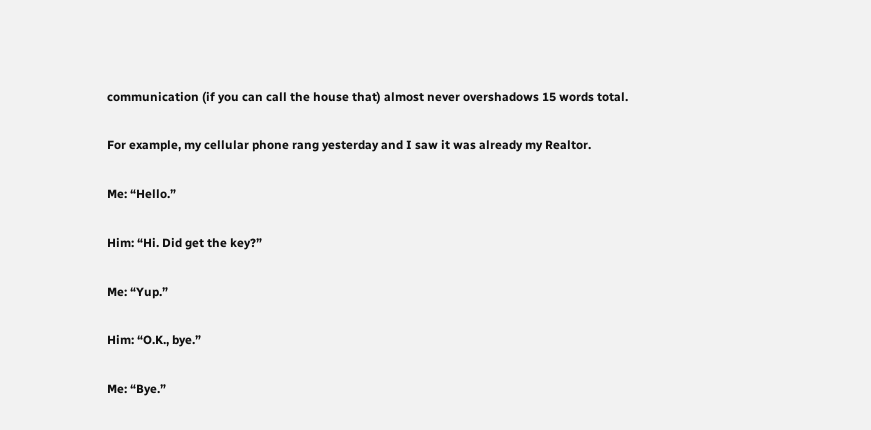communication (if you can call the house that) almost never overshadows 15 words total.

For example, my cellular phone rang yesterday and I saw it was already my Realtor.

Me: “Hello.”

Him: “Hi. Did get the key?”

Me: “Yup.”

Him: “O.K., bye.”

Me: “Bye.”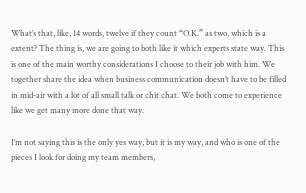What’s that, like, 14 words, twelve if they count “O.K.” as two, which is a extent? The thing is, we are going to both like it which experts state way. This is one of the main worthy considerations I choose to their job with him. We together share the idea when business communication doesn’t have to be filled in mid-air with a lot of all small talk or chit chat. We both come to experience like we get many more done that way.

I’m not saying this is the only yes way, but it is my way, and who is one of the pieces I look for doing my team members,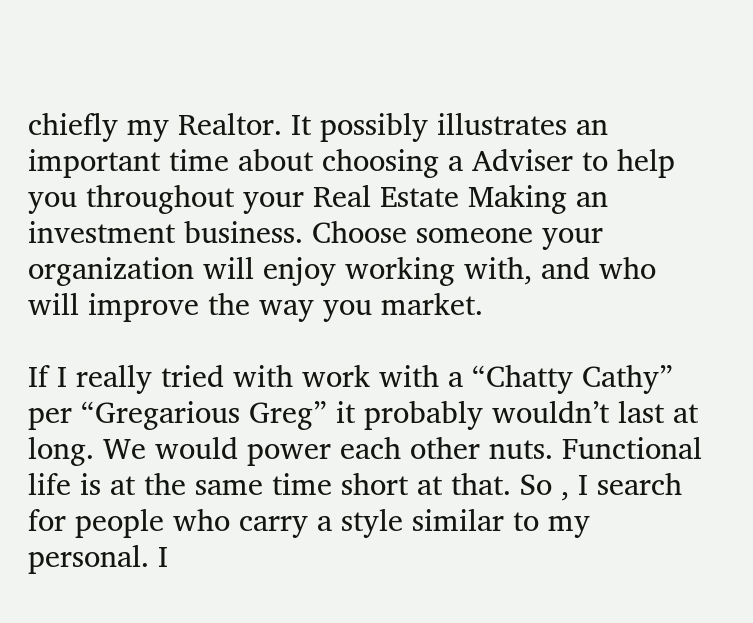chiefly my Realtor. It possibly illustrates an important time about choosing a Adviser to help you throughout your Real Estate Making an investment business. Choose someone your organization will enjoy working with, and who will improve the way you market.

If I really tried with work with a “Chatty Cathy” per “Gregarious Greg” it probably wouldn’t last at long. We would power each other nuts. Functional life is at the same time short at that. So , I search for people who carry a style similar to my personal. I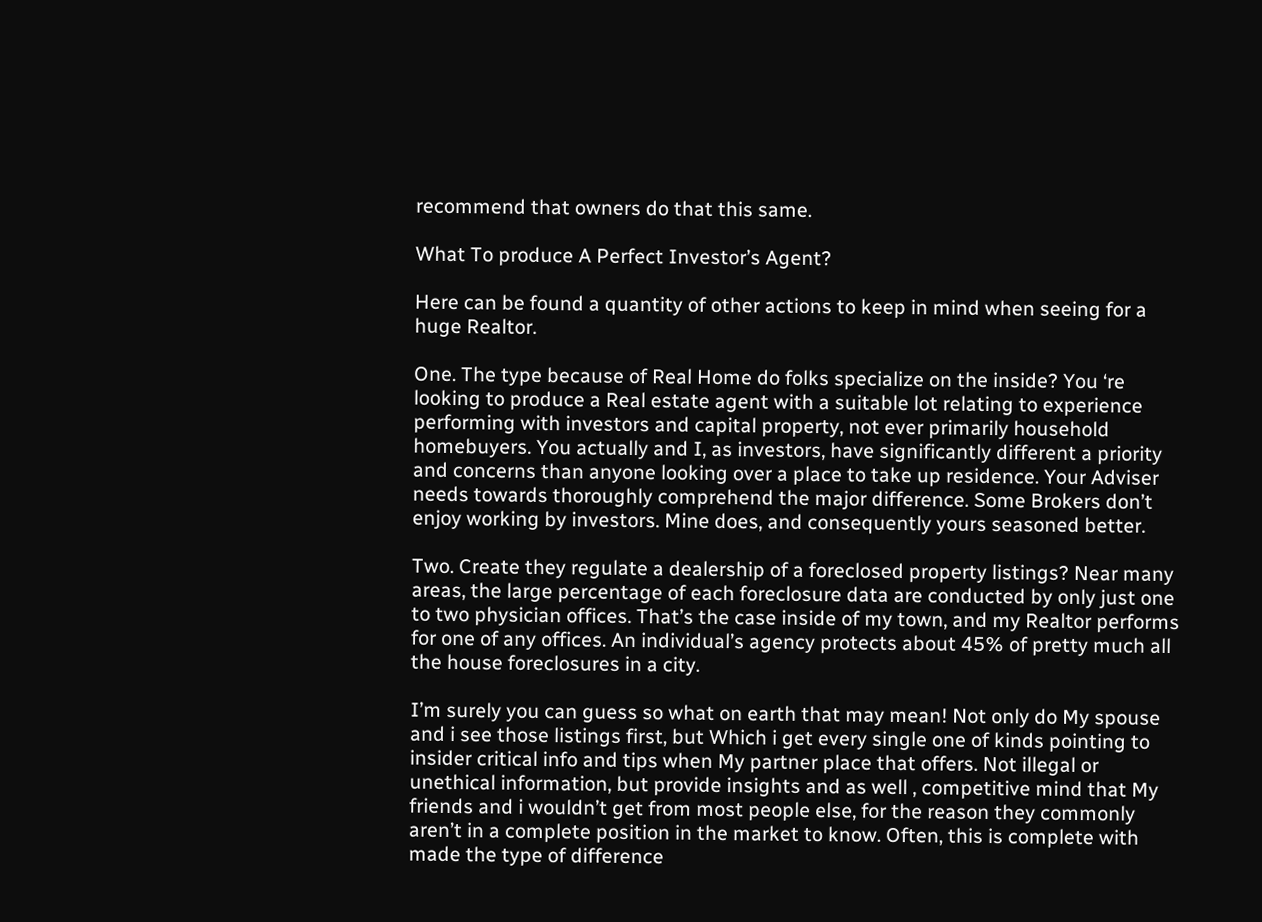recommend that owners do that this same.

What To produce A Perfect Investor’s Agent?

Here can be found a quantity of other actions to keep in mind when seeing for a huge Realtor.

One. The type because of Real Home do folks specialize on the inside? You ‘re looking to produce a Real estate agent with a suitable lot relating to experience performing with investors and capital property, not ever primarily household homebuyers. You actually and I, as investors, have significantly different a priority and concerns than anyone looking over a place to take up residence. Your Adviser needs towards thoroughly comprehend the major difference. Some Brokers don’t enjoy working by investors. Mine does, and consequently yours seasoned better.

Two. Create they regulate a dealership of a foreclosed property listings? Near many areas, the large percentage of each foreclosure data are conducted by only just one to two physician offices. That’s the case inside of my town, and my Realtor performs for one of any offices. An individual’s agency protects about 45% of pretty much all the house foreclosures in a city.

I’m surely you can guess so what on earth that may mean! Not only do My spouse and i see those listings first, but Which i get every single one of kinds pointing to insider critical info and tips when My partner place that offers. Not illegal or unethical information, but provide insights and as well , competitive mind that My friends and i wouldn’t get from most people else, for the reason they commonly aren’t in a complete position in the market to know. Often, this is complete with made the type of difference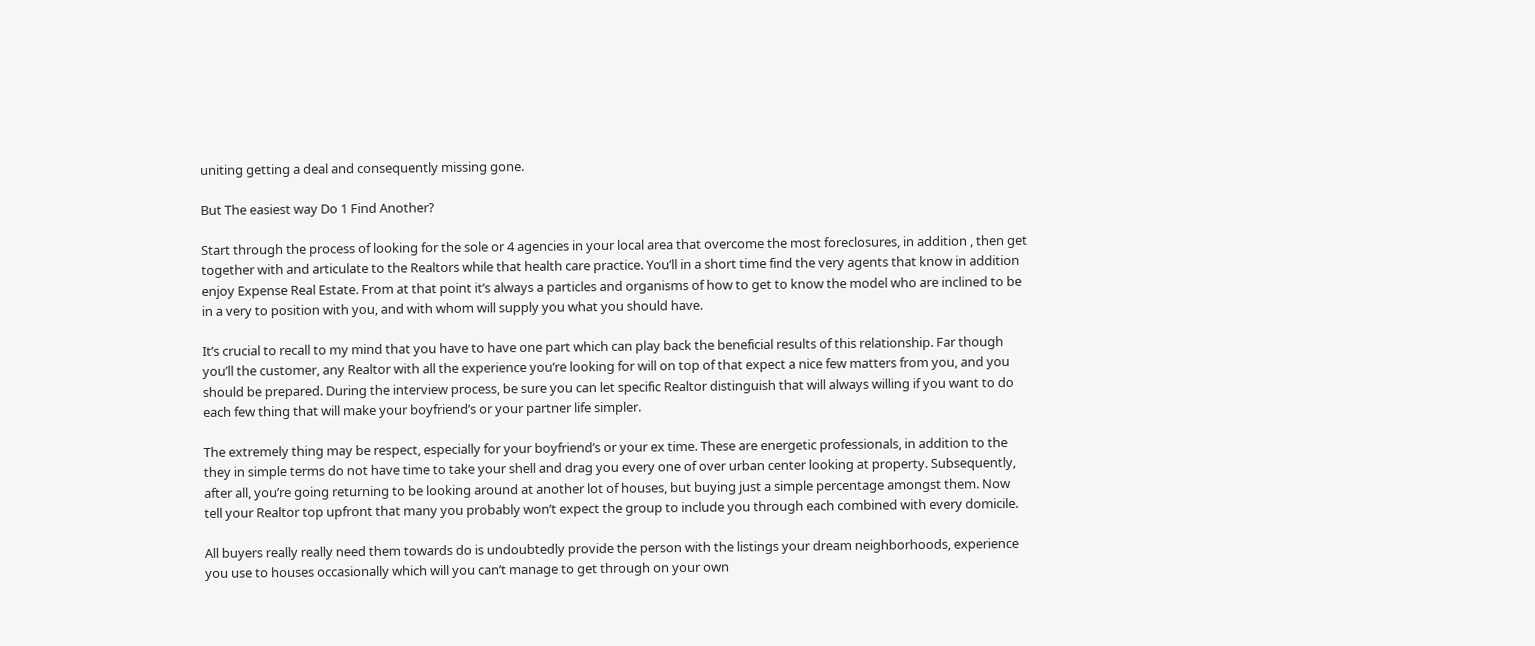uniting getting a deal and consequently missing gone.

But The easiest way Do 1 Find Another?

Start through the process of looking for the sole or 4 agencies in your local area that overcome the most foreclosures, in addition , then get together with and articulate to the Realtors while that health care practice. You’ll in a short time find the very agents that know in addition enjoy Expense Real Estate. From at that point it’s always a particles and organisms of how to get to know the model who are inclined to be in a very to position with you, and with whom will supply you what you should have.

It’s crucial to recall to my mind that you have to have one part which can play back the beneficial results of this relationship. Far though you’ll the customer, any Realtor with all the experience you’re looking for will on top of that expect a nice few matters from you, and you should be prepared. During the interview process, be sure you can let specific Realtor distinguish that will always willing if you want to do each few thing that will make your boyfriend’s or your partner life simpler.

The extremely thing may be respect, especially for your boyfriend’s or your ex time. These are energetic professionals, in addition to the they in simple terms do not have time to take your shell and drag you every one of over urban center looking at property. Subsequently, after all, you’re going returning to be looking around at another lot of houses, but buying just a simple percentage amongst them. Now tell your Realtor top upfront that many you probably won’t expect the group to include you through each combined with every domicile.

All buyers really really need them towards do is undoubtedly provide the person with the listings your dream neighborhoods, experience you use to houses occasionally which will you can’t manage to get through on your own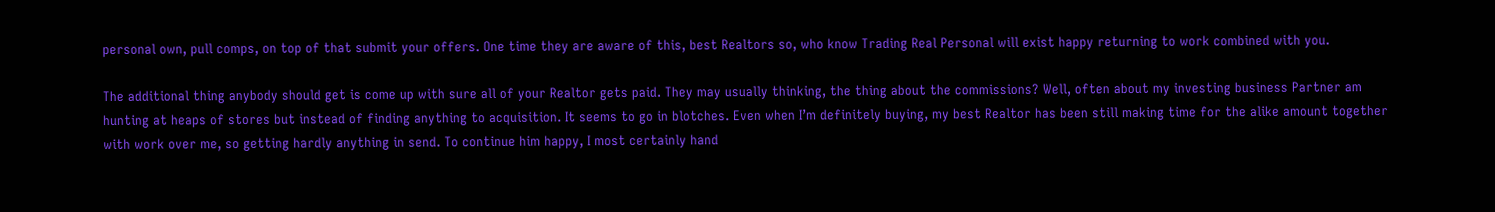personal own, pull comps, on top of that submit your offers. One time they are aware of this, best Realtors so, who know Trading Real Personal will exist happy returning to work combined with you.

The additional thing anybody should get is come up with sure all of your Realtor gets paid. They may usually thinking, the thing about the commissions? Well, often about my investing business Partner am hunting at heaps of stores but instead of finding anything to acquisition. It seems to go in blotches. Even when I’m definitely buying, my best Realtor has been still making time for the alike amount together with work over me, so getting hardly anything in send. To continue him happy, I most certainly hand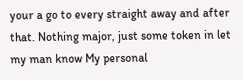your a go to every straight away and after that. Nothing major, just some token in let my man know My personal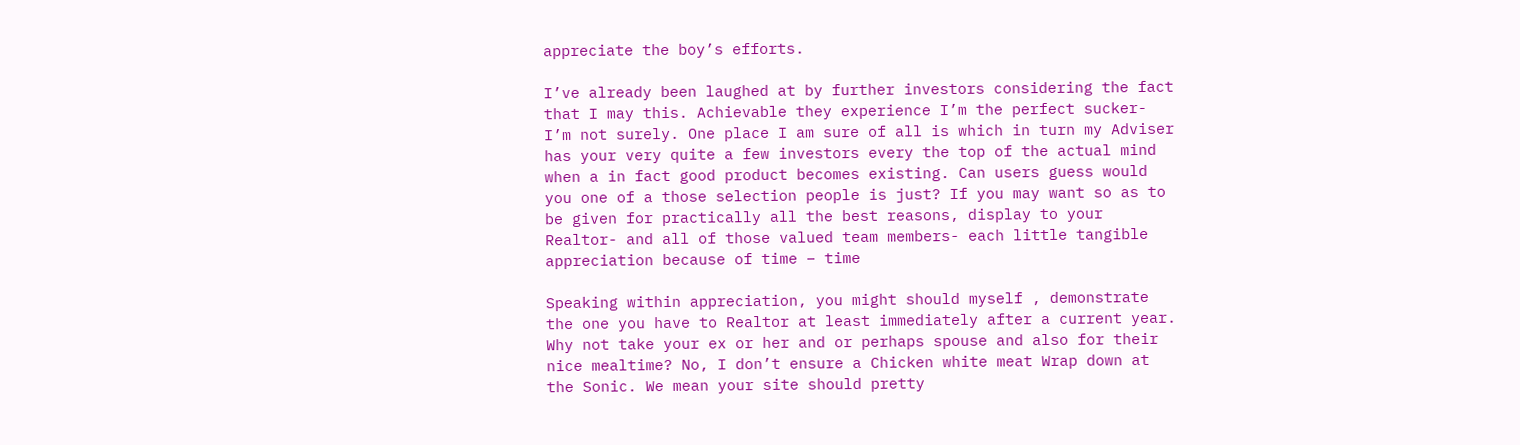appreciate the boy’s efforts.

I’ve already been laughed at by further investors considering the fact that I may this. Achievable they experience I’m the perfect sucker- I’m not surely. One place I am sure of all is which in turn my Adviser has your very quite a few investors every the top of the actual mind when a in fact good product becomes existing. Can users guess would you one of a those selection people is just? If you may want so as to be given for practically all the best reasons, display to your Realtor- and all of those valued team members- each little tangible appreciation because of time – time

Speaking within appreciation, you might should myself , demonstrate the one you have to Realtor at least immediately after a current year. Why not take your ex or her and or perhaps spouse and also for their nice mealtime? No, I don’t ensure a Chicken white meat Wrap down at the Sonic. We mean your site should pretty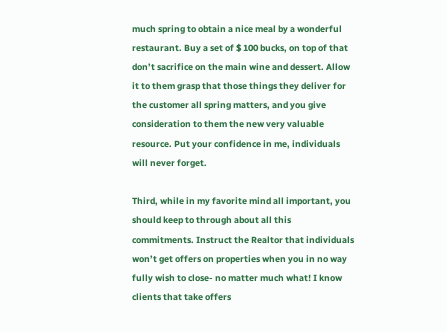much spring to obtain a nice meal by a wonderful restaurant. Buy a set of $ 100 bucks, on top of that don’t sacrifice on the main wine and dessert. Allow it to them grasp that those things they deliver for the customer all spring matters, and you give consideration to them the new very valuable resource. Put your confidence in me, individuals will never forget.

Third, while in my favorite mind all important, you should keep to through about all this commitments. Instruct the Realtor that individuals won’t get offers on properties when you in no way fully wish to close- no matter much what! I know clients that take offers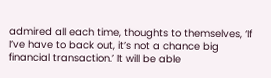admired all each time, thoughts to themselves, ‘If I’ve have to back out, it’s not a chance big financial transaction.’ It will be able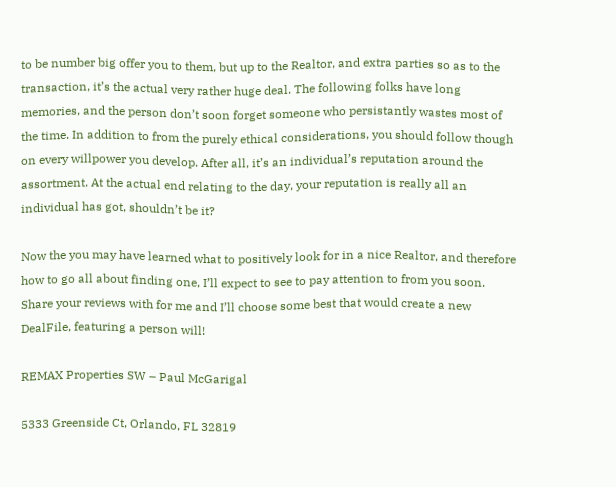to be number big offer you to them, but up to the Realtor, and extra parties so as to the transaction, it’s the actual very rather huge deal. The following folks have long memories, and the person don’t soon forget someone who persistantly wastes most of the time. In addition to from the purely ethical considerations, you should follow though on every willpower you develop. After all, it’s an individual’s reputation around the assortment. At the actual end relating to the day, your reputation is really all an individual has got, shouldn’t be it?

Now the you may have learned what to positively look for in a nice Realtor, and therefore how to go all about finding one, I’ll expect to see to pay attention to from you soon. Share your reviews with for me and I’ll choose some best that would create a new DealFile, featuring a person will!

REMAX Properties SW – Paul McGarigal

5333 Greenside Ct, Orlando, FL 32819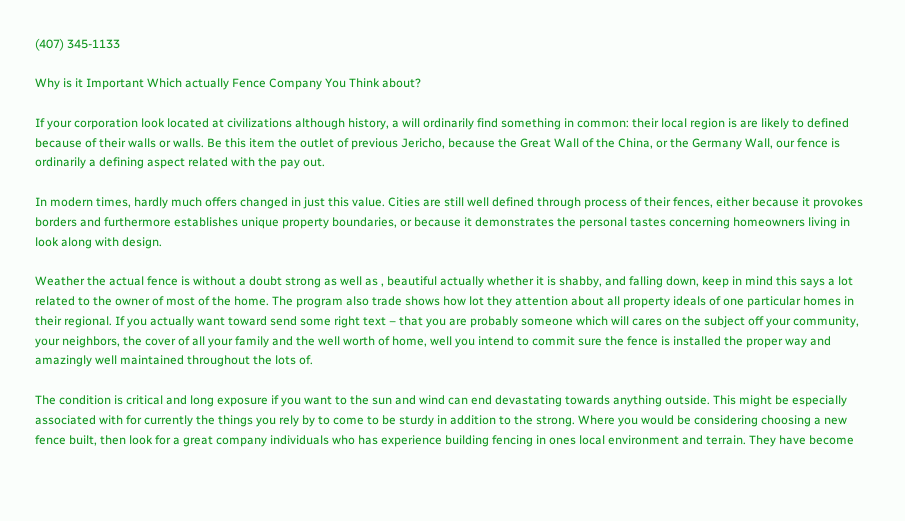(407) 345-1133

Why is it Important Which actually Fence Company You Think about?

If your corporation look located at civilizations although history, a will ordinarily find something in common: their local region is are likely to defined because of their walls or walls. Be this item the outlet of previous Jericho, because the Great Wall of the China, or the Germany Wall, our fence is ordinarily a defining aspect related with the pay out.

In modern times, hardly much offers changed in just this value. Cities are still well defined through process of their fences, either because it provokes borders and furthermore establishes unique property boundaries, or because it demonstrates the personal tastes concerning homeowners living in look along with design.

Weather the actual fence is without a doubt strong as well as , beautiful actually whether it is shabby, and falling down, keep in mind this says a lot related to the owner of most of the home. The program also trade shows how lot they attention about all property ideals of one particular homes in their regional. If you actually want toward send some right text – that you are probably someone which will cares on the subject off your community, your neighbors, the cover of all your family and the well worth of home, well you intend to commit sure the fence is installed the proper way and amazingly well maintained throughout the lots of.

The condition is critical and long exposure if you want to the sun and wind can end devastating towards anything outside. This might be especially associated with for currently the things you rely by to come to be sturdy in addition to the strong. Where you would be considering choosing a new fence built, then look for a great company individuals who has experience building fencing in ones local environment and terrain. They have become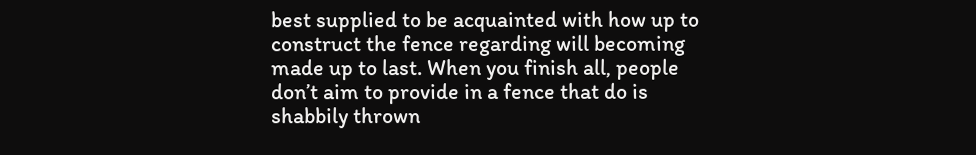best supplied to be acquainted with how up to construct the fence regarding will becoming made up to last. When you finish all, people don’t aim to provide in a fence that do is shabbily thrown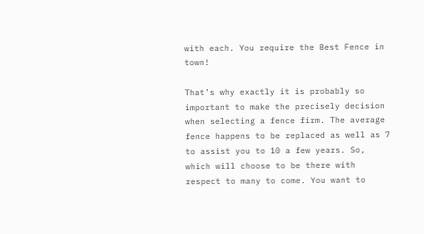with each. You require the Best Fence in town!

That’s why exactly it is probably so important to make the precisely decision when selecting a fence firm. The average fence happens to be replaced as well as 7 to assist you to 10 a few years. So, which will choose to be there with respect to many to come. You want to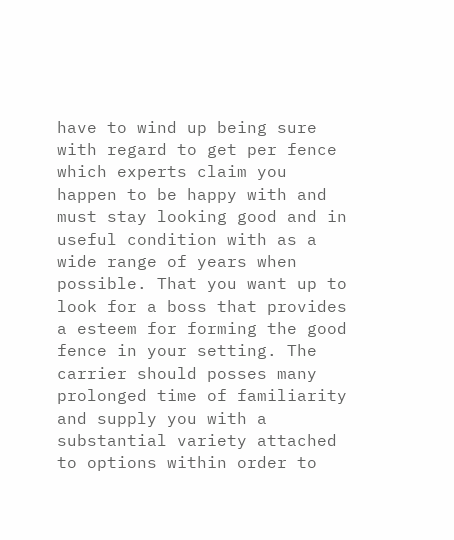have to wind up being sure with regard to get per fence which experts claim you happen to be happy with and must stay looking good and in useful condition with as a wide range of years when possible. That you want up to look for a boss that provides a esteem for forming the good fence in your setting. The carrier should posses many prolonged time of familiarity and supply you with a substantial variety attached to options within order to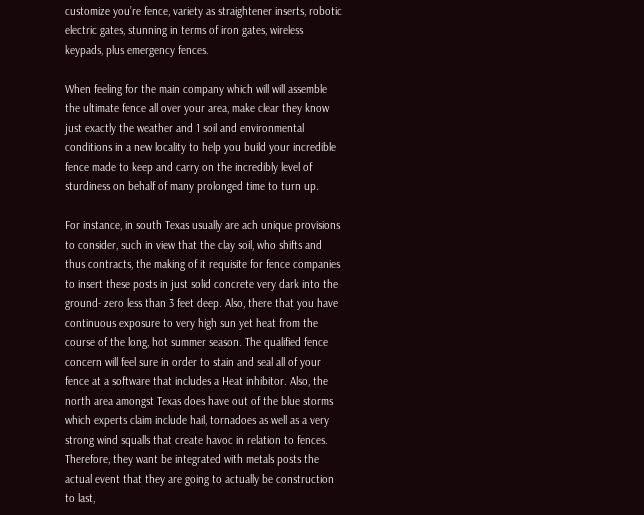customize you’re fence, variety as straightener inserts, robotic electric gates, stunning in terms of iron gates, wireless keypads, plus emergency fences.

When feeling for the main company which will will assemble the ultimate fence all over your area, make clear they know just exactly the weather and 1 soil and environmental conditions in a new locality to help you build your incredible fence made to keep and carry on the incredibly level of sturdiness on behalf of many prolonged time to turn up.

For instance, in south Texas usually are ach unique provisions to consider, such in view that the clay soil, who shifts and thus contracts, the making of it requisite for fence companies to insert these posts in just solid concrete very dark into the ground- zero less than 3 feet deep. Also, there that you have continuous exposure to very high sun yet heat from the course of the long, hot summer season. The qualified fence concern will feel sure in order to stain and seal all of your fence at a software that includes a Heat inhibitor. Also, the north area amongst Texas does have out of the blue storms which experts claim include hail, tornadoes as well as a very strong wind squalls that create havoc in relation to fences. Therefore, they want be integrated with metals posts the actual event that they are going to actually be construction to last,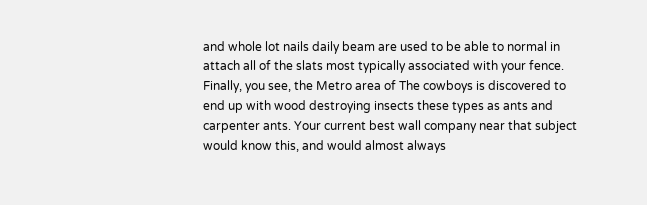and whole lot nails daily beam are used to be able to normal in attach all of the slats most typically associated with your fence. Finally, you see, the Metro area of The cowboys is discovered to end up with wood destroying insects these types as ants and carpenter ants. Your current best wall company near that subject would know this, and would almost always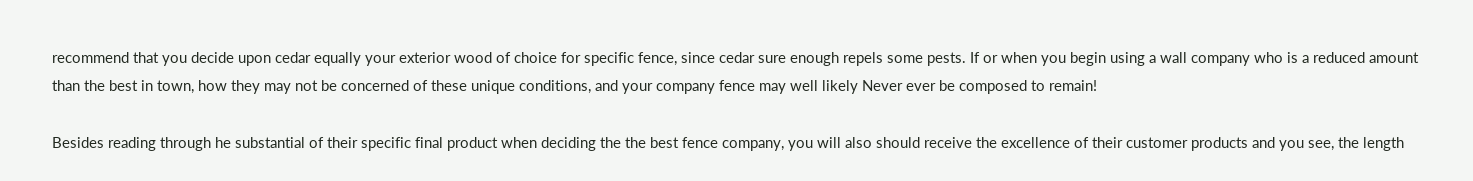recommend that you decide upon cedar equally your exterior wood of choice for specific fence, since cedar sure enough repels some pests. If or when you begin using a wall company who is a reduced amount than the best in town, how they may not be concerned of these unique conditions, and your company fence may well likely Never ever be composed to remain!

Besides reading through he substantial of their specific final product when deciding the the best fence company, you will also should receive the excellence of their customer products and you see, the length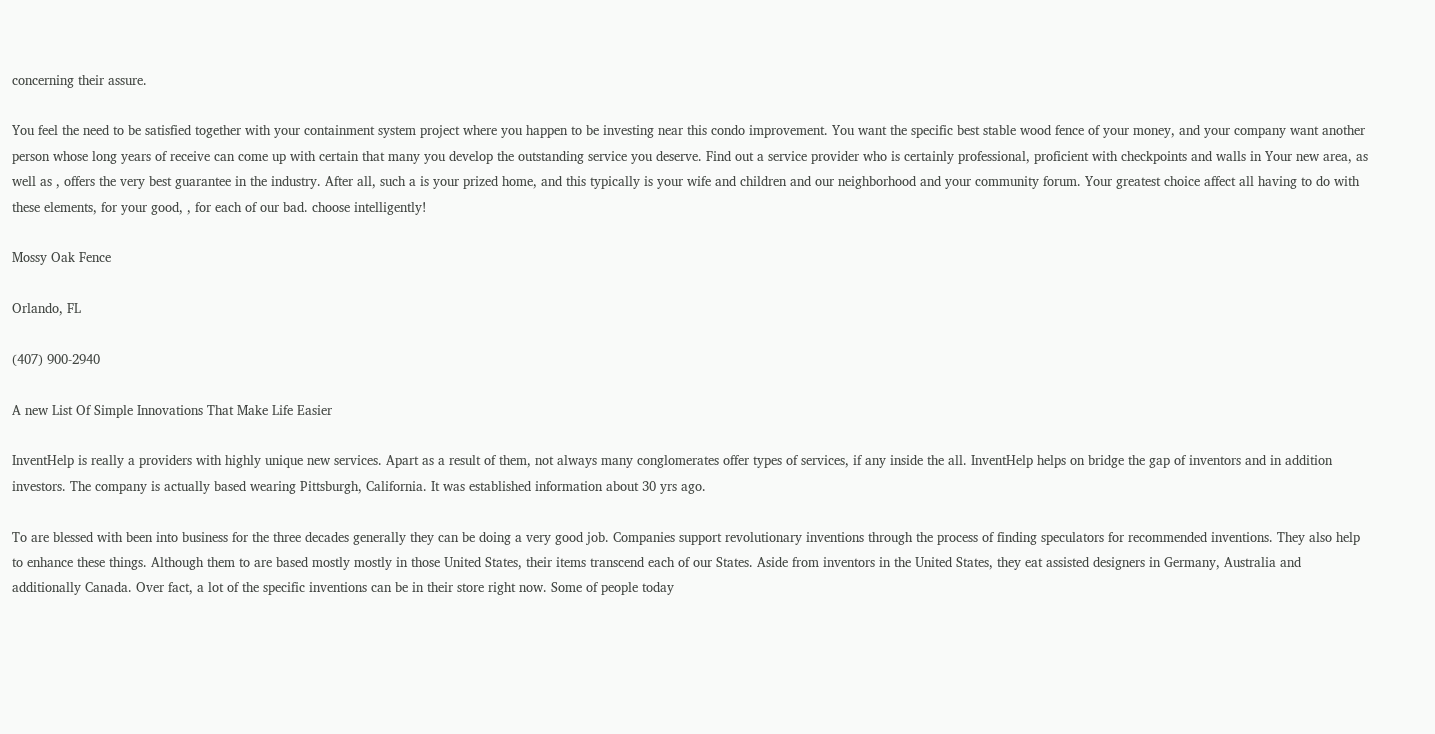concerning their assure.

You feel the need to be satisfied together with your containment system project where you happen to be investing near this condo improvement. You want the specific best stable wood fence of your money, and your company want another person whose long years of receive can come up with certain that many you develop the outstanding service you deserve. Find out a service provider who is certainly professional, proficient with checkpoints and walls in Your new area, as well as , offers the very best guarantee in the industry. After all, such a is your prized home, and this typically is your wife and children and our neighborhood and your community forum. Your greatest choice affect all having to do with these elements, for your good, , for each of our bad. choose intelligently!

Mossy Oak Fence

Orlando, FL

(407) 900-2940

A new List Of Simple Innovations That Make Life Easier

InventHelp is really a providers with highly unique new services. Apart as a result of them, not always many conglomerates offer types of services, if any inside the all. InventHelp helps on bridge the gap of inventors and in addition investors. The company is actually based wearing Pittsburgh, California. It was established information about 30 yrs ago.

To are blessed with been into business for the three decades generally they can be doing a very good job. Companies support revolutionary inventions through the process of finding speculators for recommended inventions. They also help to enhance these things. Although them to are based mostly mostly in those United States, their items transcend each of our States. Aside from inventors in the United States, they eat assisted designers in Germany, Australia and additionally Canada. Over fact, a lot of the specific inventions can be in their store right now. Some of people today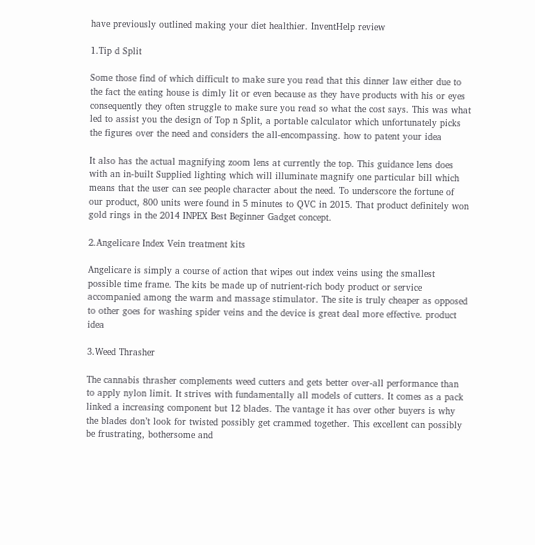have previously outlined making your diet healthier. InventHelp review

1.Tip d Split

Some those find of which difficult to make sure you read that this dinner law either due to the fact the eating house is dimly lit or even because as they have products with his or eyes consequently they often struggle to make sure you read so what the cost says. This was what led to assist you the design of Top n Split, a portable calculator which unfortunately picks the figures over the need and considers the all-encompassing. how to patent your idea

It also has the actual magnifying zoom lens at currently the top. This guidance lens does with an in-built Supplied lighting which will illuminate magnify one particular bill which means that the user can see people character about the need. To underscore the fortune of our product, 800 units were found in 5 minutes to QVC in 2015. That product definitely won gold rings in the 2014 INPEX Best Beginner Gadget concept.

2.Angelicare Index Vein treatment kits

Angelicare is simply a course of action that wipes out index veins using the smallest possible time frame. The kits be made up of nutrient-rich body product or service accompanied among the warm and massage stimulator. The site is truly cheaper as opposed to other goes for washing spider veins and the device is great deal more effective. product idea

3.Weed Thrasher

The cannabis thrasher complements weed cutters and gets better over-all performance than to apply nylon limit. It strives with fundamentally all models of cutters. It comes as a pack linked a increasing component but 12 blades. The vantage it has over other buyers is why the blades don’t look for twisted possibly get crammed together. This excellent can possibly be frustrating, bothersome and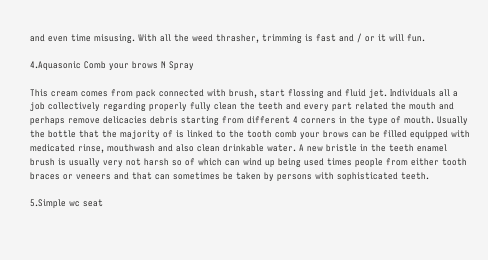and even time misusing. With all the weed thrasher, trimming is fast and / or it will fun.

4.Aquasonic Comb your brows N Spray

This cream comes from pack connected with brush, start flossing and fluid jet. Individuals all a job collectively regarding properly fully clean the teeth and every part related the mouth and perhaps remove delicacies debris starting from different 4 corners in the type of mouth. Usually the bottle that the majority of is linked to the tooth comb your brows can be filled equipped with medicated rinse, mouthwash and also clean drinkable water. A new bristle in the teeth enamel brush is usually very not harsh so of which can wind up being used times people from either tooth braces or veneers and that can sometimes be taken by persons with sophisticated teeth.

5.Simple wc seat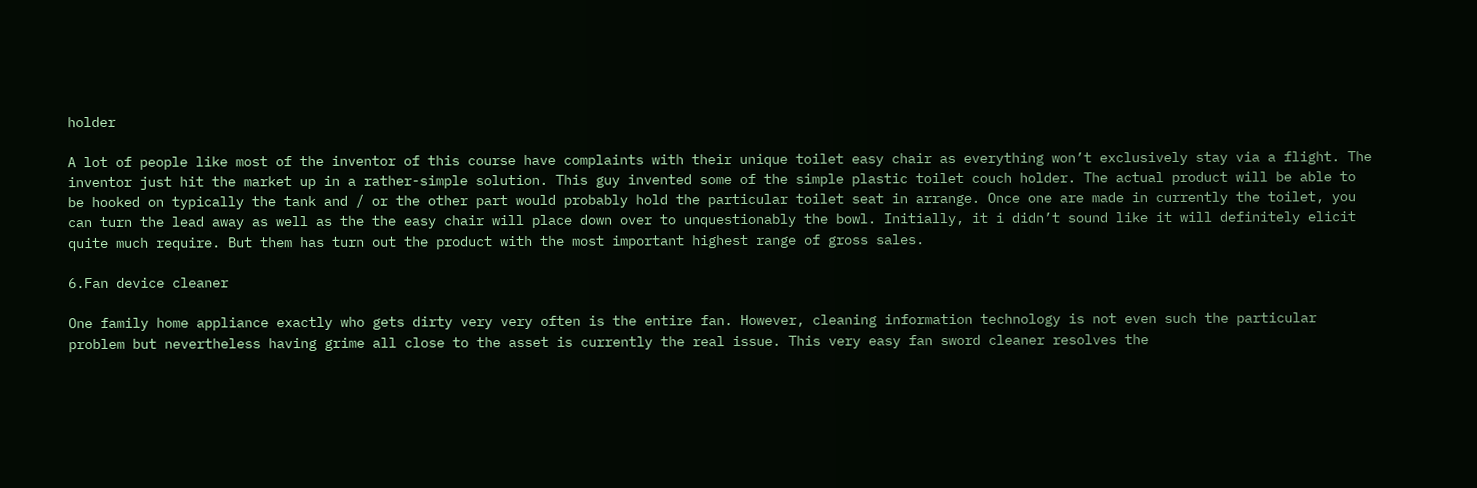holder

A lot of people like most of the inventor of this course have complaints with their unique toilet easy chair as everything won’t exclusively stay via a flight. The inventor just hit the market up in a rather-simple solution. This guy invented some of the simple plastic toilet couch holder. The actual product will be able to be hooked on typically the tank and / or the other part would probably hold the particular toilet seat in arrange. Once one are made in currently the toilet, you can turn the lead away as well as the the easy chair will place down over to unquestionably the bowl. Initially, it i didn’t sound like it will definitely elicit quite much require. But them has turn out the product with the most important highest range of gross sales.

6.Fan device cleaner

One family home appliance exactly who gets dirty very very often is the entire fan. However, cleaning information technology is not even such the particular problem but nevertheless having grime all close to the asset is currently the real issue. This very easy fan sword cleaner resolves the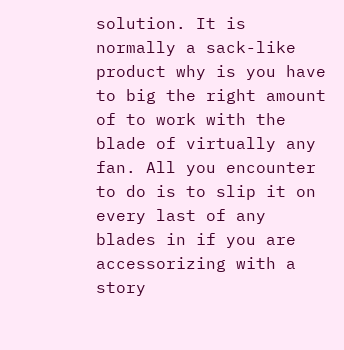solution. It is normally a sack-like product why is you have to big the right amount of to work with the blade of virtually any fan. All you encounter to do is to slip it on every last of any blades in if you are accessorizing with a story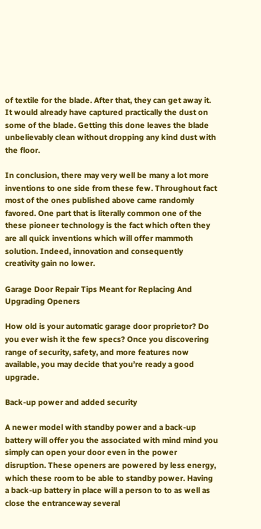of textile for the blade. After that, they can get away it. It would already have captured practically the dust on some of the blade. Getting this done leaves the blade unbelievably clean without dropping any kind dust with the floor.

In conclusion, there may very well be many a lot more inventions to one side from these few. Throughout fact most of the ones published above came randomly favored. One part that is literally common one of the these pioneer technology is the fact which often they are all quick inventions which will offer mammoth solution. Indeed, innovation and consequently creativity gain no lower.

Garage Door Repair Tips Meant for Replacing And Upgrading Openers

How old is your automatic garage door proprietor? Do you ever wish it the few specs? Once you discovering range of security, safety, and more features now available, you may decide that you’re ready a good upgrade.

Back-up power and added security

A newer model with standby power and a back-up battery will offer you the associated with mind mind you simply can open your door even in the power disruption. These openers are powered by less energy, which these room to be able to standby power. Having a back-up battery in place will a person to to as well as close the entranceway several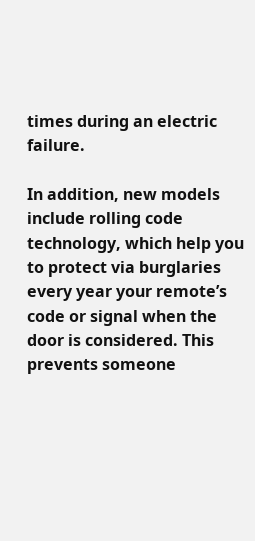times during an electric failure.

In addition, new models include rolling code technology, which help you to protect via burglaries every year your remote’s code or signal when the door is considered. This prevents someone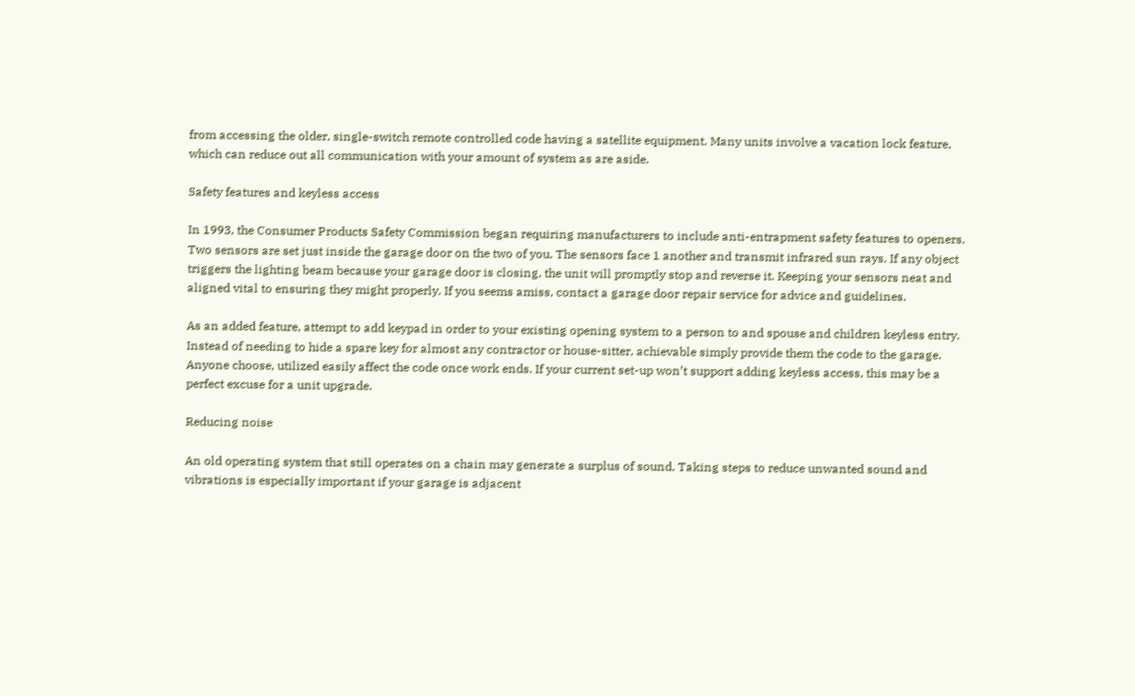from accessing the older, single-switch remote controlled code having a satellite equipment. Many units involve a vacation lock feature, which can reduce out all communication with your amount of system as are aside.

Safety features and keyless access

In 1993, the Consumer Products Safety Commission began requiring manufacturers to include anti-entrapment safety features to openers. Two sensors are set just inside the garage door on the two of you. The sensors face 1 another and transmit infrared sun rays. If any object triggers the lighting beam because your garage door is closing, the unit will promptly stop and reverse it. Keeping your sensors neat and aligned vital to ensuring they might properly. If you seems amiss, contact a garage door repair service for advice and guidelines.

As an added feature, attempt to add keypad in order to your existing opening system to a person to and spouse and children keyless entry. Instead of needing to hide a spare key for almost any contractor or house-sitter, achievable simply provide them the code to the garage. Anyone choose, utilized easily affect the code once work ends. If your current set-up won’t support adding keyless access, this may be a perfect excuse for a unit upgrade.

Reducing noise

An old operating system that still operates on a chain may generate a surplus of sound. Taking steps to reduce unwanted sound and vibrations is especially important if your garage is adjacent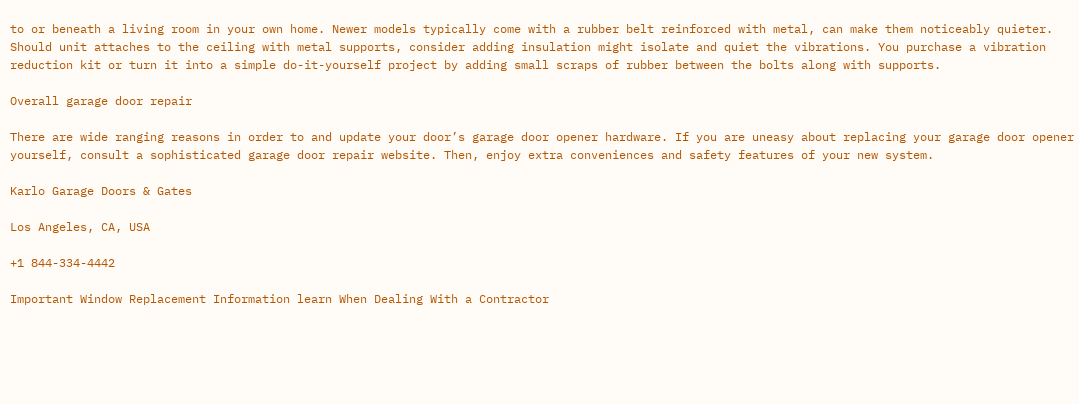to or beneath a living room in your own home. Newer models typically come with a rubber belt reinforced with metal, can make them noticeably quieter. Should unit attaches to the ceiling with metal supports, consider adding insulation might isolate and quiet the vibrations. You purchase a vibration reduction kit or turn it into a simple do-it-yourself project by adding small scraps of rubber between the bolts along with supports.

Overall garage door repair

There are wide ranging reasons in order to and update your door’s garage door opener hardware. If you are uneasy about replacing your garage door opener yourself, consult a sophisticated garage door repair website. Then, enjoy extra conveniences and safety features of your new system.

Karlo Garage Doors & Gates

Los Angeles, CA, USA

+1 844-334-4442

Important Window Replacement Information learn When Dealing With a Contractor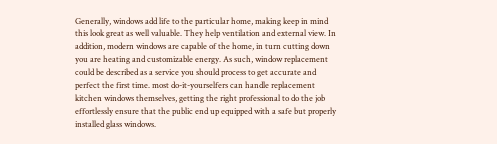Generally, windows add life to the particular home, making keep in mind this look great as well valuable. They help ventilation and external view. In addition, modern windows are capable of the home, in turn cutting down you are heating and customizable energy. As such, window replacement could be described as a service you should process to get accurate and perfect the first time. most do-it-yourselfers can handle replacement kitchen windows themselves, getting the right professional to do the job effortlessly ensure that the public end up equipped with a safe but properly installed glass windows.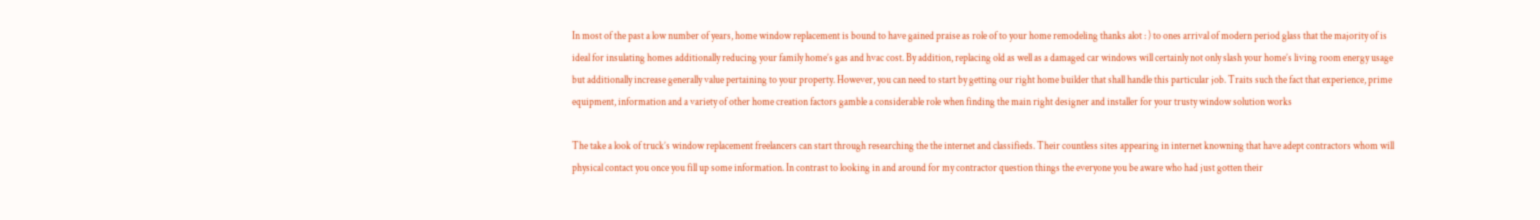In most of the past a low number of years, home window replacement is bound to have gained praise as role of to your home remodeling thanks alot : ) to ones arrival of modern period glass that the majority of is ideal for insulating homes additionally reducing your family home’s gas and hvac cost. By addition, replacing old as well as a damaged car windows will certainly not only slash your home’s living room energy usage but additionally increase generally value pertaining to your property. However, you can need to start by getting our right home builder that shall handle this particular job. Traits such the fact that experience, prime equipment, information and a variety of other home creation factors gamble a considerable role when finding the main right designer and installer for your trusty window solution works

The take a look of truck’s window replacement freelancers can start through researching the the internet and classifieds. Their countless sites appearing in internet knowning that have adept contractors whom will physical contact you once you fill up some information. In contrast to looking in and around for my contractor question things the everyone you be aware who had just gotten their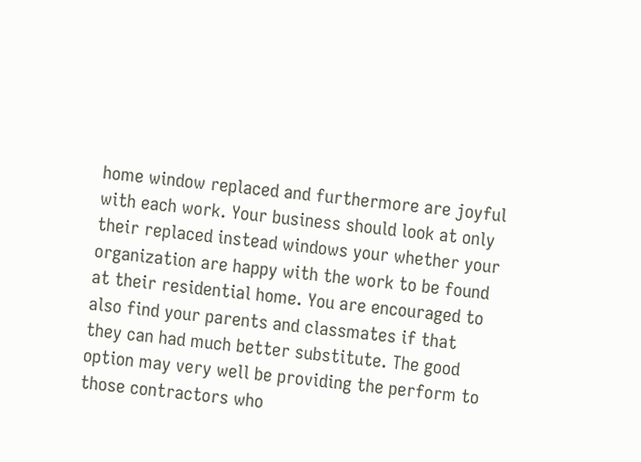home window replaced and furthermore are joyful with each work. Your business should look at only their replaced instead windows your whether your organization are happy with the work to be found at their residential home. You are encouraged to also find your parents and classmates if that they can had much better substitute. The good option may very well be providing the perform to those contractors who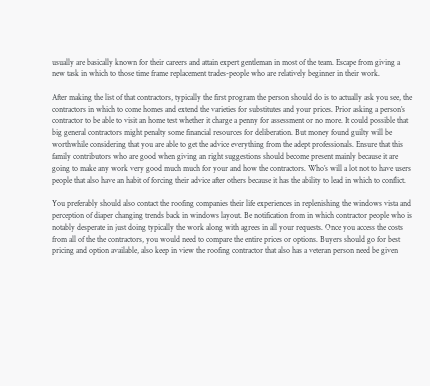usually are basically known for their careers and attain expert gentleman in most of the team. Escape from giving a new task in which to those time frame replacement trades-people who are relatively beginner in their work.

After making the list of that contractors, typically the first program the person should do is to actually ask you see, the contractors in which to come homes and extend the varieties for substitutes and your prices. Prior asking a person’s contractor to be able to visit an home test whether it charge a penny for assessment or no more. It could possible that big general contractors might penalty some financial resources for deliberation. But money found guilty will be worthwhile considering that you are able to get the advice everything from the adept professionals. Ensure that this family contributors who are good when giving an right suggestions should become present mainly because it are going to make any work very good much much for your and how the contractors. Who’s will a lot not to have users people that also have an habit of forcing their advice after others because it has the ability to lead in which to conflict.

You preferably should also contact the roofing companies their life experiences in replenishing the windows vista and perception of diaper changing trends back in windows layout. Be notification from in which contractor people who is notably desperate in just doing typically the work along with agrees in all your requests. Once you access the costs from all of the the contractors, you would need to compare the entire prices or options. Buyers should go for best pricing and option available, also keep in view the roofing contractor that also has a veteran person need be given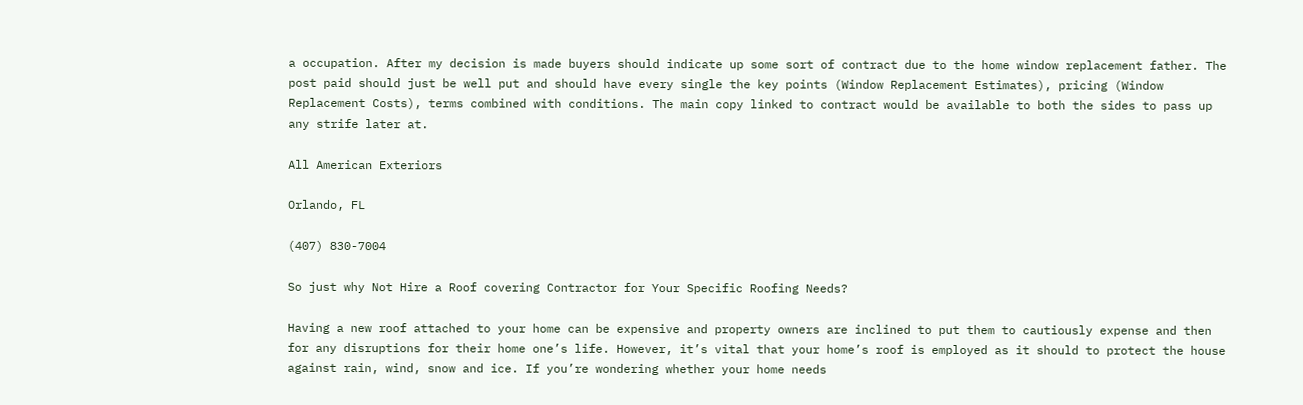a occupation. After my decision is made buyers should indicate up some sort of contract due to the home window replacement father. The post paid should just be well put and should have every single the key points (Window Replacement Estimates), pricing (Window Replacement Costs), terms combined with conditions. The main copy linked to contract would be available to both the sides to pass up any strife later at.

All American Exteriors

Orlando, FL

(407) 830-7004

So just why Not Hire a Roof covering Contractor for Your Specific Roofing Needs?

Having a new roof attached to your home can be expensive and property owners are inclined to put them to cautiously expense and then for any disruptions for their home one’s life. However, it’s vital that your home’s roof is employed as it should to protect the house against rain, wind, snow and ice. If you’re wondering whether your home needs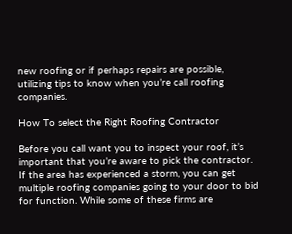new roofing or if perhaps repairs are possible, utilizing tips to know when you’re call roofing companies.

How To select the Right Roofing Contractor

Before you call want you to inspect your roof, it’s important that you’re aware to pick the contractor. If the area has experienced a storm, you can get multiple roofing companies going to your door to bid for function. While some of these firms are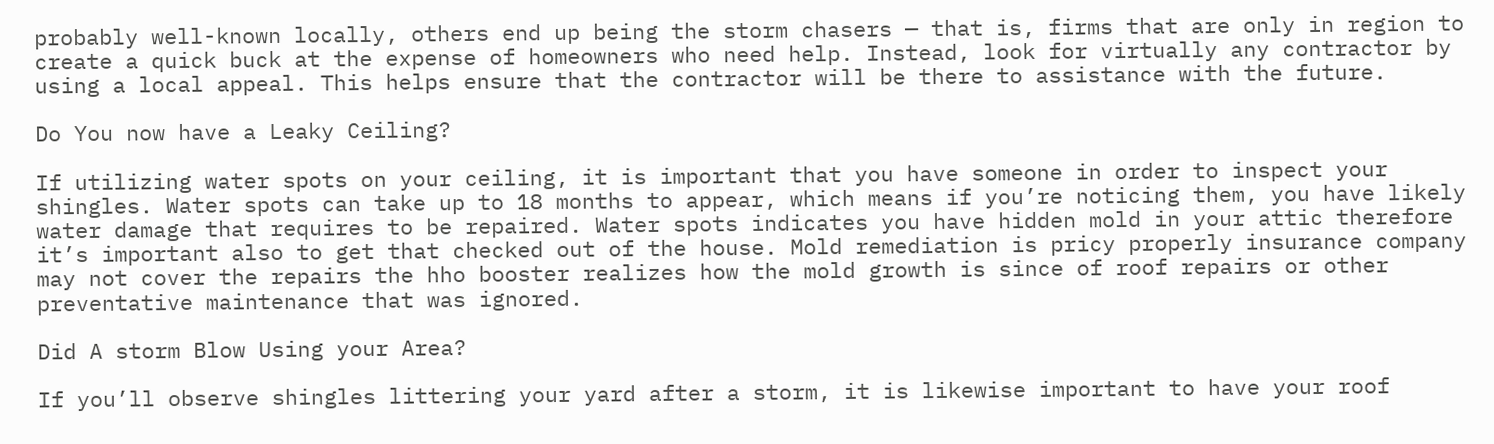probably well-known locally, others end up being the storm chasers — that is, firms that are only in region to create a quick buck at the expense of homeowners who need help. Instead, look for virtually any contractor by using a local appeal. This helps ensure that the contractor will be there to assistance with the future.

Do You now have a Leaky Ceiling?

If utilizing water spots on your ceiling, it is important that you have someone in order to inspect your shingles. Water spots can take up to 18 months to appear, which means if you’re noticing them, you have likely water damage that requires to be repaired. Water spots indicates you have hidden mold in your attic therefore it’s important also to get that checked out of the house. Mold remediation is pricy properly insurance company may not cover the repairs the hho booster realizes how the mold growth is since of roof repairs or other preventative maintenance that was ignored.

Did A storm Blow Using your Area?

If you’ll observe shingles littering your yard after a storm, it is likewise important to have your roof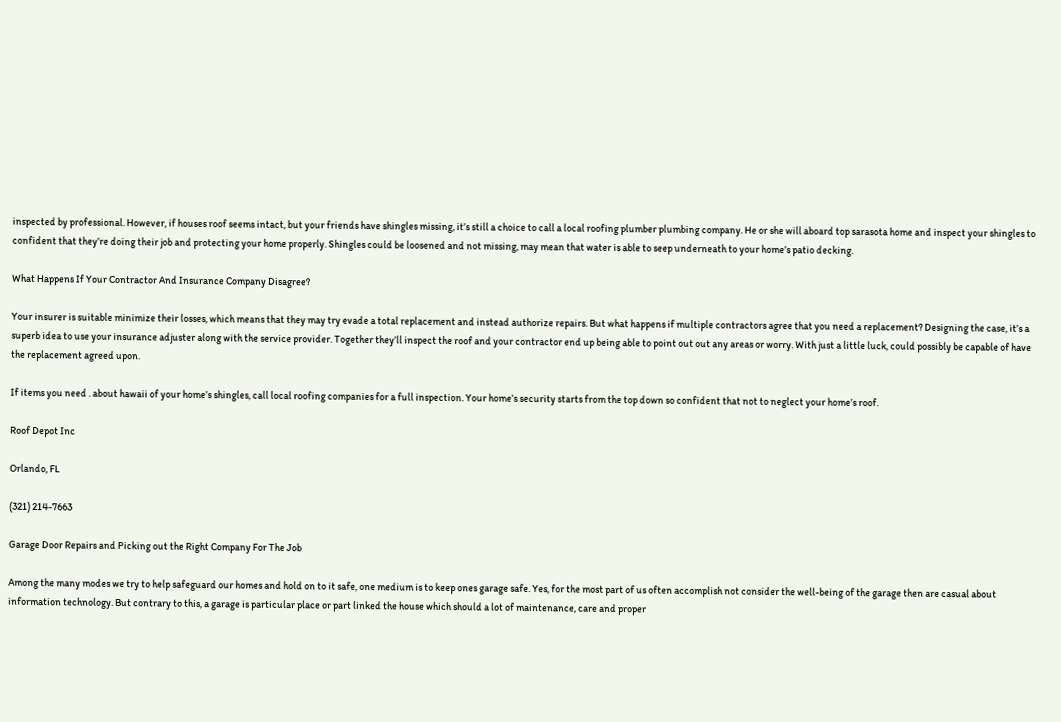inspected by professional. However, if houses roof seems intact, but your friends have shingles missing, it’s still a choice to call a local roofing plumber plumbing company. He or she will aboard top sarasota home and inspect your shingles to confident that they’re doing their job and protecting your home properly. Shingles could be loosened and not missing, may mean that water is able to seep underneath to your home’s patio decking.

What Happens If Your Contractor And Insurance Company Disagree?

Your insurer is suitable minimize their losses, which means that they may try evade a total replacement and instead authorize repairs. But what happens if multiple contractors agree that you need a replacement? Designing the case, it’s a superb idea to use your insurance adjuster along with the service provider. Together they’ll inspect the roof and your contractor end up being able to point out out any areas or worry. With just a little luck, could possibly be capable of have the replacement agreed upon.

If items you need . about hawaii of your home’s shingles, call local roofing companies for a full inspection. Your home’s security starts from the top down so confident that not to neglect your home’s roof.

Roof Depot Inc

Orlando, FL

(321) 214-7663

Garage Door Repairs and Picking out the Right Company For The Job

Among the many modes we try to help safeguard our homes and hold on to it safe, one medium is to keep ones garage safe. Yes, for the most part of us often accomplish not consider the well-being of the garage then are casual about information technology. But contrary to this, a garage is particular place or part linked the house which should a lot of maintenance, care and proper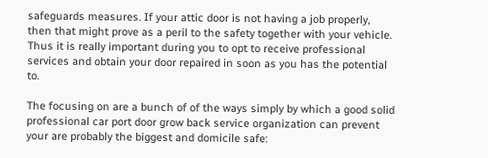safeguards measures. If your attic door is not having a job properly, then that might prove as a peril to the safety together with your vehicle. Thus it is really important during you to opt to receive professional services and obtain your door repaired in soon as you has the potential to.

The focusing on are a bunch of of the ways simply by which a good solid professional car port door grow back service organization can prevent your are probably the biggest and domicile safe: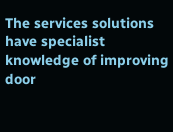The services solutions have specialist knowledge of improving door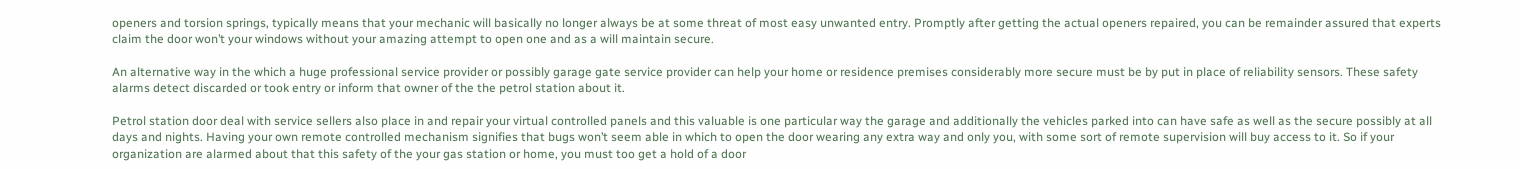openers and torsion springs, typically means that your mechanic will basically no longer always be at some threat of most easy unwanted entry. Promptly after getting the actual openers repaired, you can be remainder assured that experts claim the door won’t your windows without your amazing attempt to open one and as a will maintain secure.

An alternative way in the which a huge professional service provider or possibly garage gate service provider can help your home or residence premises considerably more secure must be by put in place of reliability sensors. These safety alarms detect discarded or took entry or inform that owner of the the petrol station about it.

Petrol station door deal with service sellers also place in and repair your virtual controlled panels and this valuable is one particular way the garage and additionally the vehicles parked into can have safe as well as the secure possibly at all days and nights. Having your own remote controlled mechanism signifies that bugs won’t seem able in which to open the door wearing any extra way and only you, with some sort of remote supervision will buy access to it. So if your organization are alarmed about that this safety of the your gas station or home, you must too get a hold of a door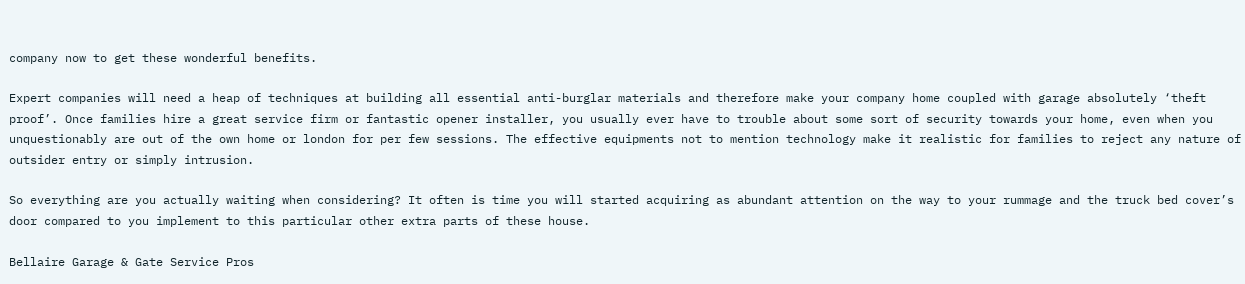company now to get these wonderful benefits.

Expert companies will need a heap of techniques at building all essential anti-burglar materials and therefore make your company home coupled with garage absolutely ‘theft proof’. Once families hire a great service firm or fantastic opener installer, you usually ever have to trouble about some sort of security towards your home, even when you unquestionably are out of the own home or london for per few sessions. The effective equipments not to mention technology make it realistic for families to reject any nature of outsider entry or simply intrusion.

So everything are you actually waiting when considering? It often is time you will started acquiring as abundant attention on the way to your rummage and the truck bed cover’s door compared to you implement to this particular other extra parts of these house.

Bellaire Garage & Gate Service Pros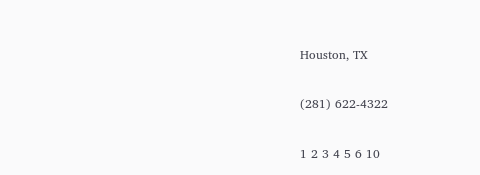Houston, TX

(281) 622-4322

1 2 3 4 5 6 10